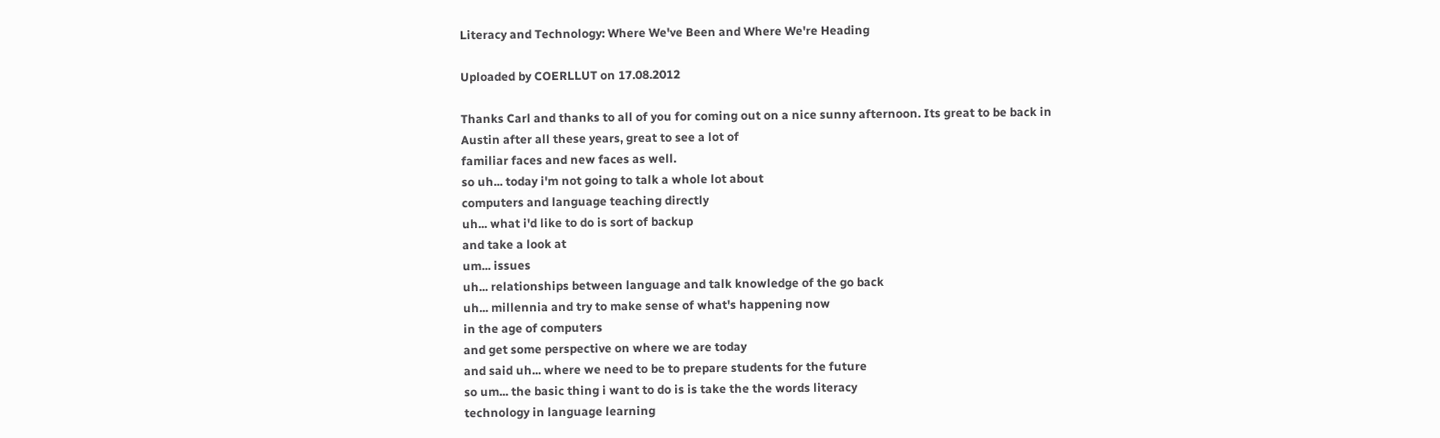Literacy and Technology: Where We've Been and Where We're Heading

Uploaded by COERLLUT on 17.08.2012

Thanks Carl and thanks to all of you for coming out on a nice sunny afternoon. Its great to be back in
Austin after all these years, great to see a lot of
familiar faces and new faces as well.
so uh... today i'm not going to talk a whole lot about
computers and language teaching directly
uh... what i'd like to do is sort of backup
and take a look at
um... issues
uh... relationships between language and talk knowledge of the go back
uh... millennia and try to make sense of what's happening now
in the age of computers
and get some perspective on where we are today
and said uh... where we need to be to prepare students for the future
so um... the basic thing i want to do is is take the the words literacy
technology in language learning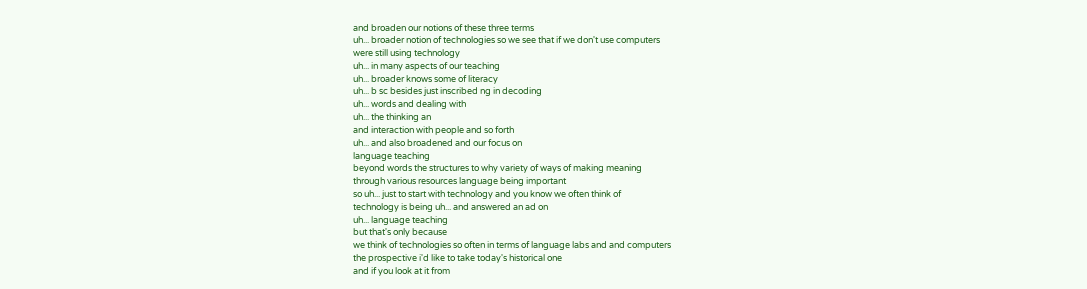and broaden our notions of these three terms
uh... broader notion of technologies so we see that if we don't use computers
were still using technology
uh... in many aspects of our teaching
uh... broader knows some of literacy
uh... b sc besides just inscribed ng in decoding
uh... words and dealing with
uh... the thinking an
and interaction with people and so forth
uh... and also broadened and our focus on
language teaching
beyond words the structures to why variety of ways of making meaning
through various resources language being important
so uh... just to start with technology and you know we often think of
technology is being uh... and answered an ad on
uh... language teaching
but that's only because
we think of technologies so often in terms of language labs and and computers
the prospective i'd like to take today's historical one
and if you look at it from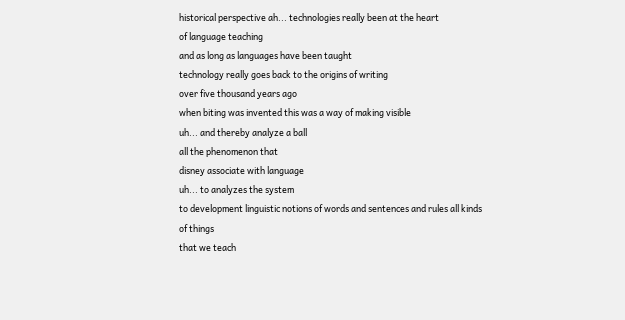historical perspective ah... technologies really been at the heart
of language teaching
and as long as languages have been taught
technology really goes back to the origins of writing
over five thousand years ago
when biting was invented this was a way of making visible
uh... and thereby analyze a ball
all the phenomenon that
disney associate with language
uh... to analyzes the system
to development linguistic notions of words and sentences and rules all kinds
of things
that we teach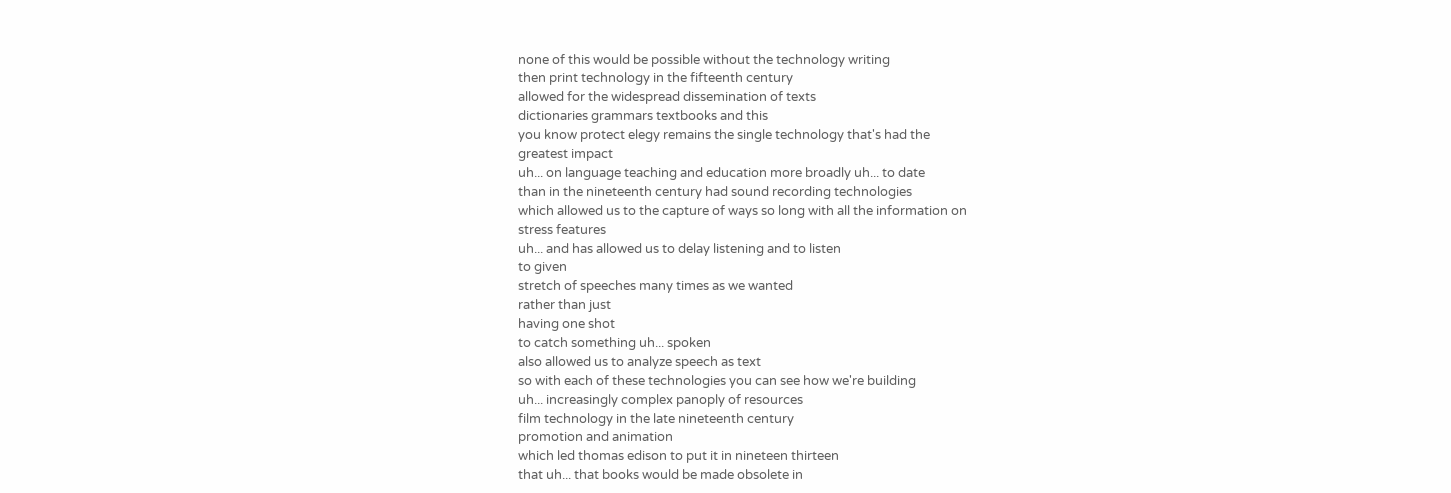none of this would be possible without the technology writing
then print technology in the fifteenth century
allowed for the widespread dissemination of texts
dictionaries grammars textbooks and this
you know protect elegy remains the single technology that's had the
greatest impact
uh... on language teaching and education more broadly uh... to date
than in the nineteenth century had sound recording technologies
which allowed us to the capture of ways so long with all the information on
stress features
uh... and has allowed us to delay listening and to listen
to given
stretch of speeches many times as we wanted
rather than just
having one shot
to catch something uh... spoken
also allowed us to analyze speech as text
so with each of these technologies you can see how we're building
uh... increasingly complex panoply of resources
film technology in the late nineteenth century
promotion and animation
which led thomas edison to put it in nineteen thirteen
that uh... that books would be made obsolete in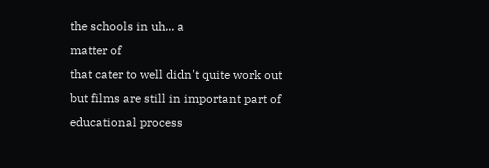the schools in uh... a
matter of
that cater to well didn't quite work out but films are still in important part of
educational process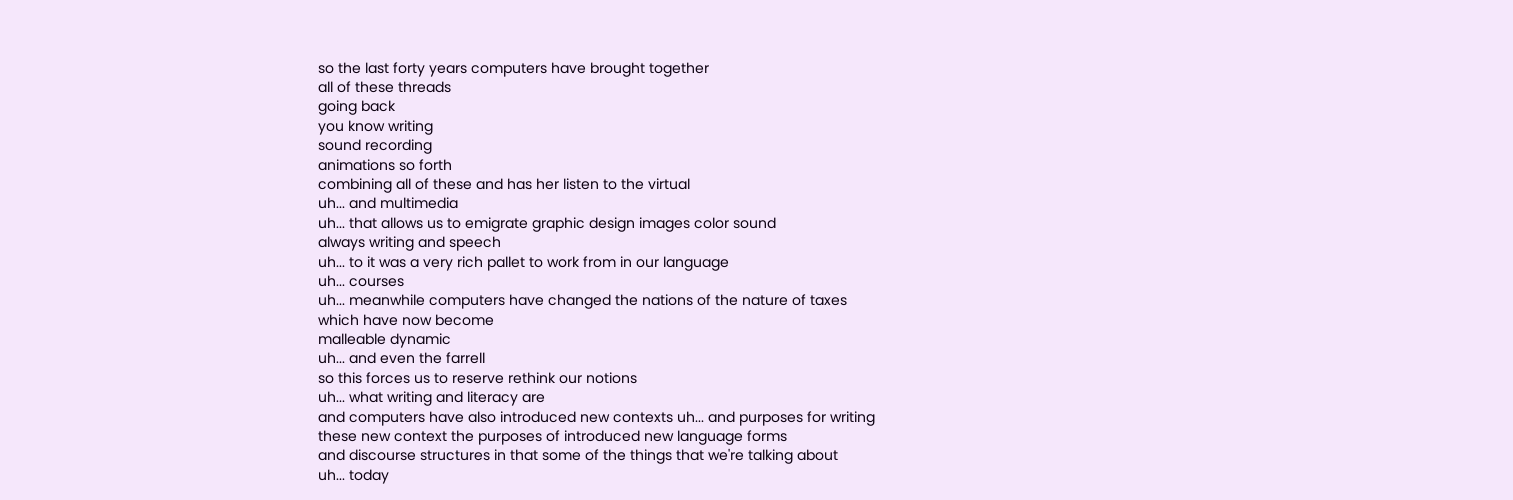so the last forty years computers have brought together
all of these threads
going back
you know writing
sound recording
animations so forth
combining all of these and has her listen to the virtual
uh... and multimedia
uh... that allows us to emigrate graphic design images color sound
always writing and speech
uh... to it was a very rich pallet to work from in our language
uh... courses
uh... meanwhile computers have changed the nations of the nature of taxes
which have now become
malleable dynamic
uh... and even the farrell
so this forces us to reserve rethink our notions
uh... what writing and literacy are
and computers have also introduced new contexts uh... and purposes for writing
these new context the purposes of introduced new language forms
and discourse structures in that some of the things that we're talking about
uh... today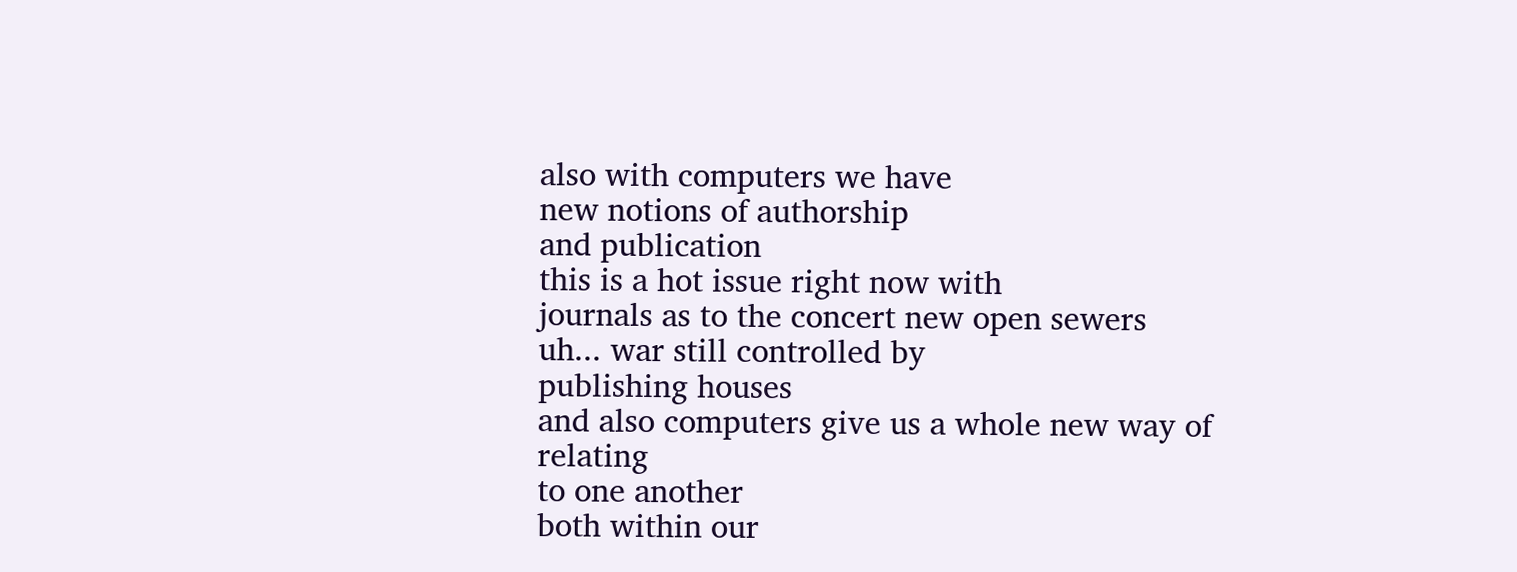also with computers we have
new notions of authorship
and publication
this is a hot issue right now with
journals as to the concert new open sewers
uh... war still controlled by
publishing houses
and also computers give us a whole new way of relating
to one another
both within our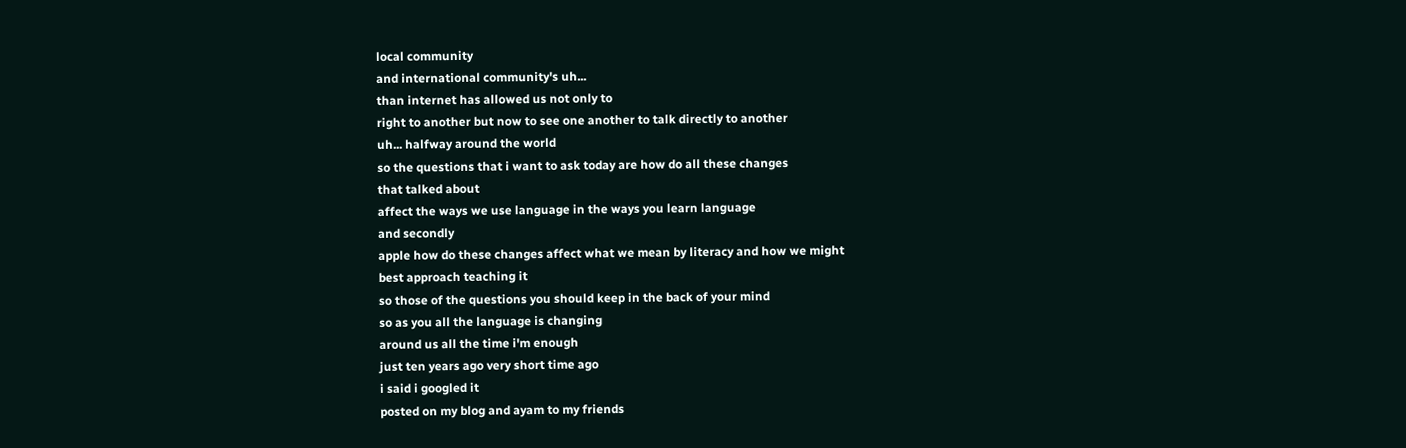local community
and international community's uh...
than internet has allowed us not only to
right to another but now to see one another to talk directly to another
uh... halfway around the world
so the questions that i want to ask today are how do all these changes
that talked about
affect the ways we use language in the ways you learn language
and secondly
apple how do these changes affect what we mean by literacy and how we might
best approach teaching it
so those of the questions you should keep in the back of your mind
so as you all the language is changing
around us all the time i'm enough
just ten years ago very short time ago
i said i googled it
posted on my blog and ayam to my friends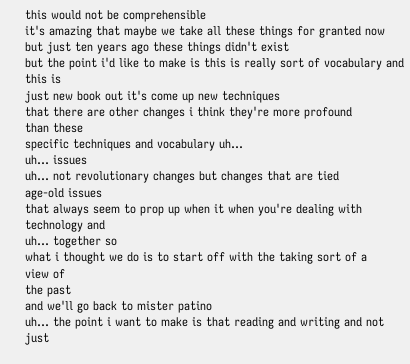this would not be comprehensible
it's amazing that maybe we take all these things for granted now
but just ten years ago these things didn't exist
but the point i'd like to make is this is really sort of vocabulary and this is
just new book out it's come up new techniques
that there are other changes i think they're more profound
than these
specific techniques and vocabulary uh...
uh... issues
uh... not revolutionary changes but changes that are tied
age-old issues
that always seem to prop up when it when you're dealing with technology and
uh... together so
what i thought we do is to start off with the taking sort of a
view of
the past
and we'll go back to mister patino
uh... the point i want to make is that reading and writing and not just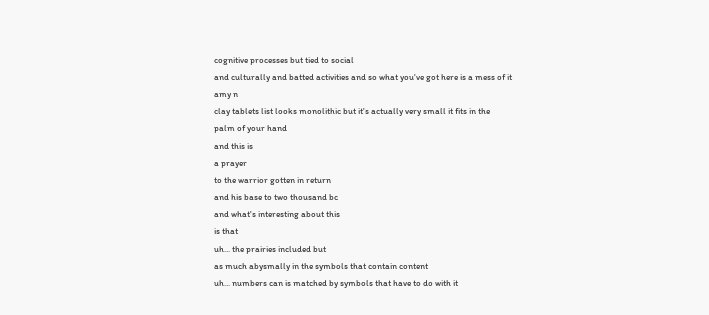cognitive processes but tied to social
and culturally and batted activities and so what you've got here is a mess of it
amy n
clay tablets list looks monolithic but it's actually very small it fits in the
palm of your hand
and this is
a prayer
to the warrior gotten in return
and his base to two thousand bc
and what's interesting about this
is that
uh... the prairies included but
as much abysmally in the symbols that contain content
uh... numbers can is matched by symbols that have to do with it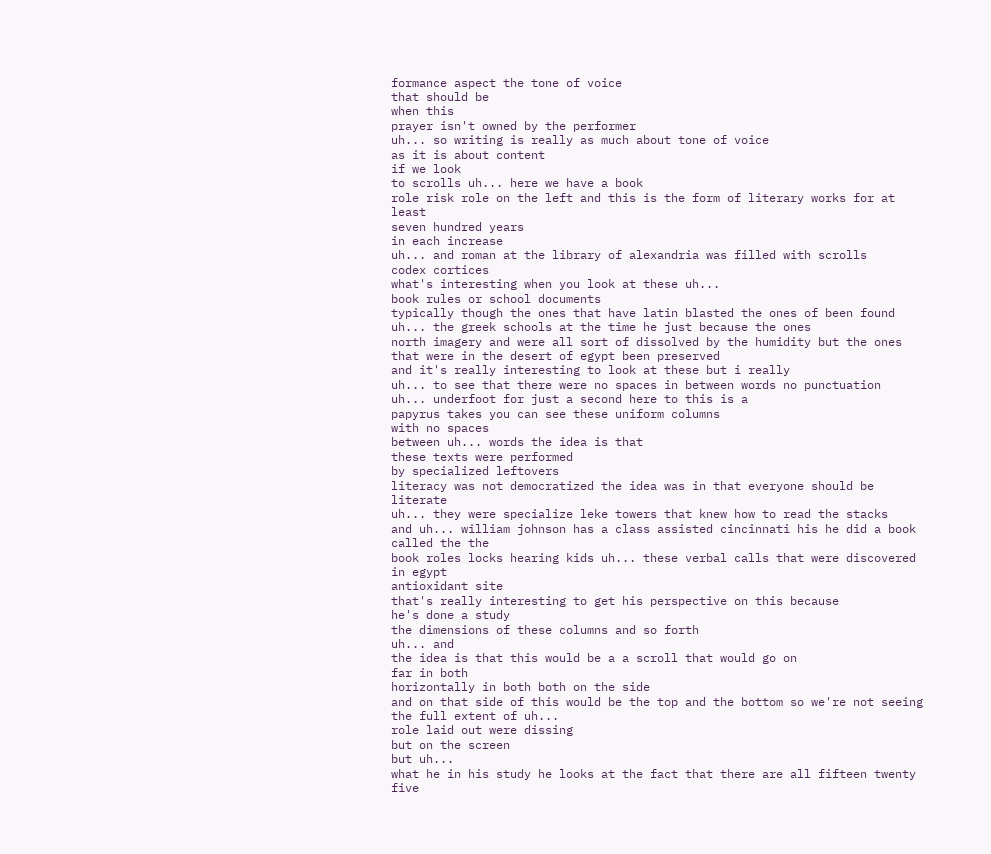formance aspect the tone of voice
that should be
when this
prayer isn't owned by the performer
uh... so writing is really as much about tone of voice
as it is about content
if we look
to scrolls uh... here we have a book
role risk role on the left and this is the form of literary works for at least
seven hundred years
in each increase
uh... and roman at the library of alexandria was filled with scrolls
codex cortices
what's interesting when you look at these uh...
book rules or school documents
typically though the ones that have latin blasted the ones of been found
uh... the greek schools at the time he just because the ones
north imagery and were all sort of dissolved by the humidity but the ones
that were in the desert of egypt been preserved
and it's really interesting to look at these but i really
uh... to see that there were no spaces in between words no punctuation
uh... underfoot for just a second here to this is a
papyrus takes you can see these uniform columns
with no spaces
between uh... words the idea is that
these texts were performed
by specialized leftovers
literacy was not democratized the idea was in that everyone should be literate
uh... they were specialize leke towers that knew how to read the stacks
and uh... william johnson has a class assisted cincinnati his he did a book
called the the
book roles locks hearing kids uh... these verbal calls that were discovered
in egypt
antioxidant site
that's really interesting to get his perspective on this because
he's done a study
the dimensions of these columns and so forth
uh... and
the idea is that this would be a a scroll that would go on
far in both
horizontally in both both on the side
and on that side of this would be the top and the bottom so we're not seeing
the full extent of uh...
role laid out were dissing
but on the screen
but uh...
what he in his study he looks at the fact that there are all fifteen twenty
five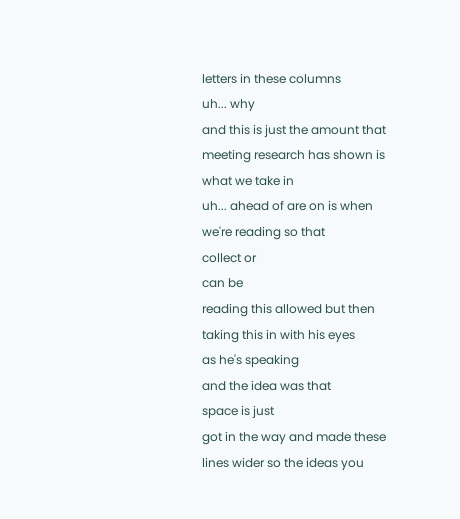letters in these columns
uh... why
and this is just the amount that meeting research has shown is what we take in
uh... ahead of are on is when we're reading so that
collect or
can be
reading this allowed but then taking this in with his eyes
as he's speaking
and the idea was that
space is just
got in the way and made these lines wider so the ideas you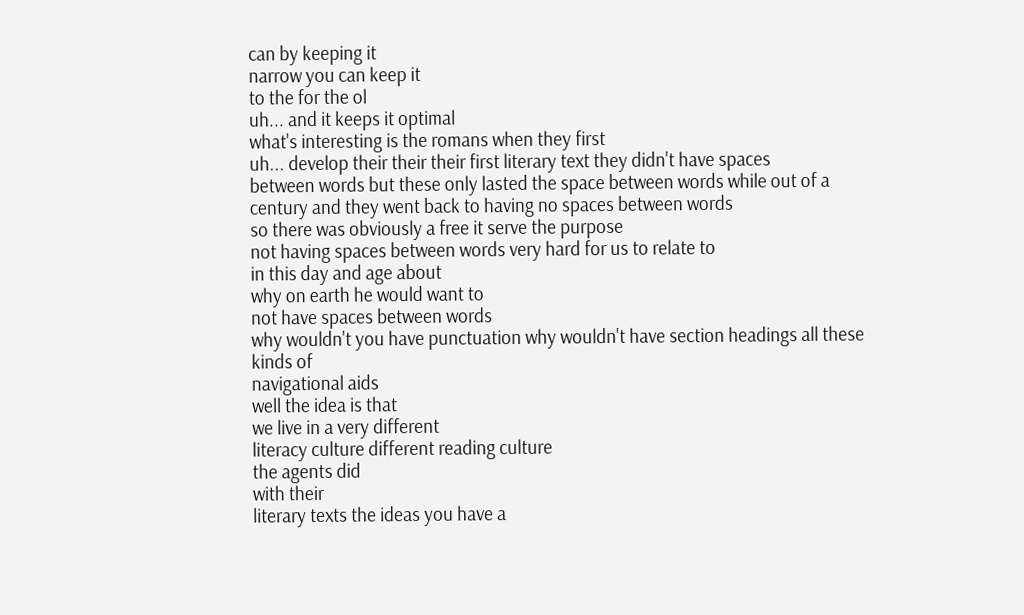can by keeping it
narrow you can keep it
to the for the ol
uh... and it keeps it optimal
what's interesting is the romans when they first
uh... develop their their their first literary text they didn't have spaces
between words but these only lasted the space between words while out of a
century and they went back to having no spaces between words
so there was obviously a free it serve the purpose
not having spaces between words very hard for us to relate to
in this day and age about
why on earth he would want to
not have spaces between words
why wouldn't you have punctuation why wouldn't have section headings all these
kinds of
navigational aids
well the idea is that
we live in a very different
literacy culture different reading culture
the agents did
with their
literary texts the ideas you have a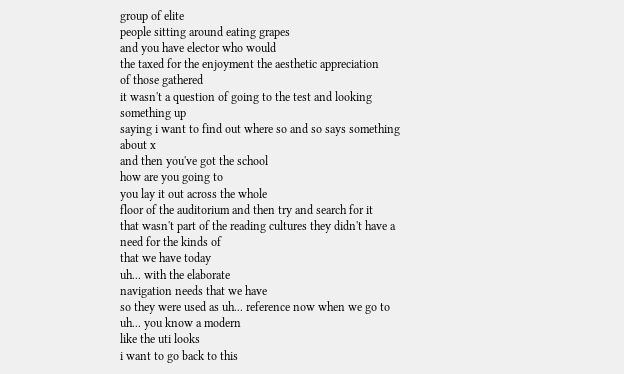group of elite
people sitting around eating grapes
and you have elector who would
the taxed for the enjoyment the aesthetic appreciation
of those gathered
it wasn't a question of going to the test and looking something up
saying i want to find out where so and so says something about x
and then you've got the school
how are you going to
you lay it out across the whole
floor of the auditorium and then try and search for it
that wasn't part of the reading cultures they didn't have a need for the kinds of
that we have today
uh... with the elaborate
navigation needs that we have
so they were used as uh... reference now when we go to
uh... you know a modern
like the uti looks
i want to go back to this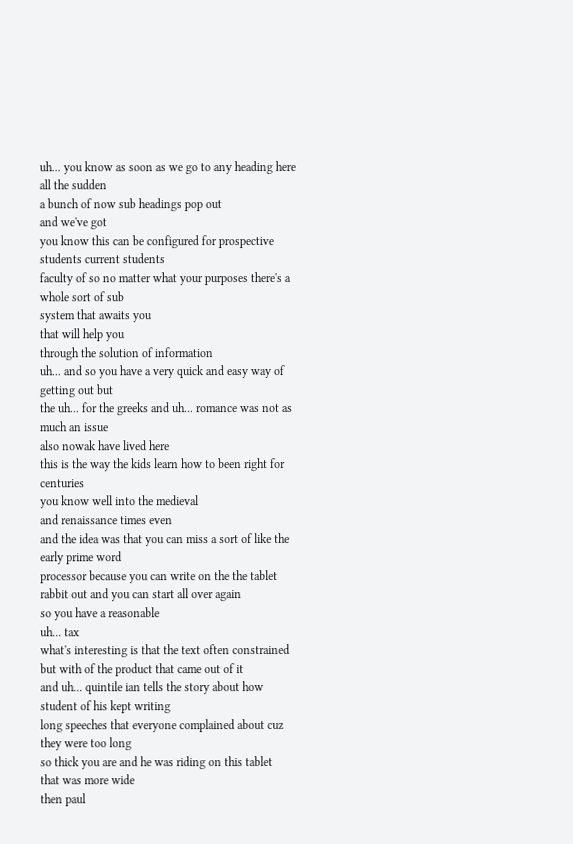uh... you know as soon as we go to any heading here all the sudden
a bunch of now sub headings pop out
and we've got
you know this can be configured for prospective students current students
faculty of so no matter what your purposes there's a whole sort of sub
system that awaits you
that will help you
through the solution of information
uh... and so you have a very quick and easy way of getting out but
the uh... for the greeks and uh... romance was not as much an issue
also nowak have lived here
this is the way the kids learn how to been right for centuries
you know well into the medieval
and renaissance times even
and the idea was that you can miss a sort of like the early prime word
processor because you can write on the the tablet
rabbit out and you can start all over again
so you have a reasonable
uh... tax
what's interesting is that the text often constrained
but with of the product that came out of it
and uh... quintile ian tells the story about how student of his kept writing
long speeches that everyone complained about cuz they were too long
so thick you are and he was riding on this tablet
that was more wide
then paul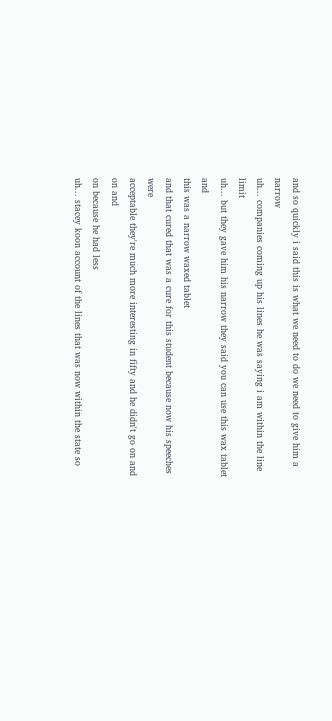and so quickly i said this is what we need to do we need to give him a narrow
uh... companies coming up his lines he was saying i am within the line limit
uh... but they gave him his narrow they said you can use this wax tablet and
this was a narrow waxed tablet
and that cured that was a cure for this student because now his speeches were
acceptable they're much more interesting in fifty and he didn't go on and on and
on because he had less
uh... stacey koon account of the lines that was now within the state so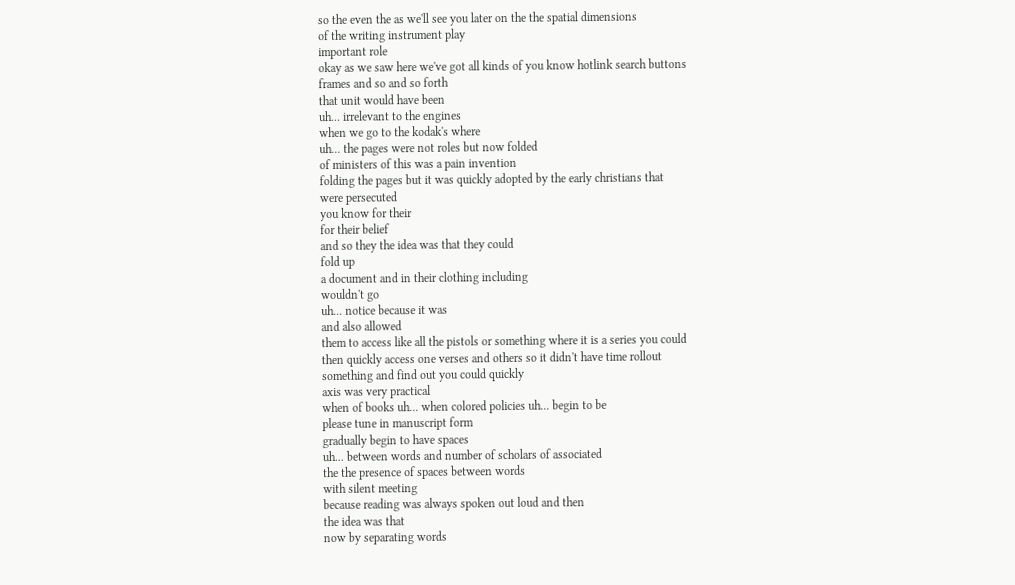so the even the as we'll see you later on the the spatial dimensions
of the writing instrument play
important role
okay as we saw here we've got all kinds of you know hotlink search buttons
frames and so and so forth
that unit would have been
uh... irrelevant to the engines
when we go to the kodak's where
uh... the pages were not roles but now folded
of ministers of this was a pain invention
folding the pages but it was quickly adopted by the early christians that
were persecuted
you know for their
for their belief
and so they the idea was that they could
fold up
a document and in their clothing including
wouldn't go
uh... notice because it was
and also allowed
them to access like all the pistols or something where it is a series you could
then quickly access one verses and others so it didn't have time rollout
something and find out you could quickly
axis was very practical
when of books uh... when colored policies uh... begin to be
please tune in manuscript form
gradually begin to have spaces
uh... between words and number of scholars of associated
the the presence of spaces between words
with silent meeting
because reading was always spoken out loud and then
the idea was that
now by separating words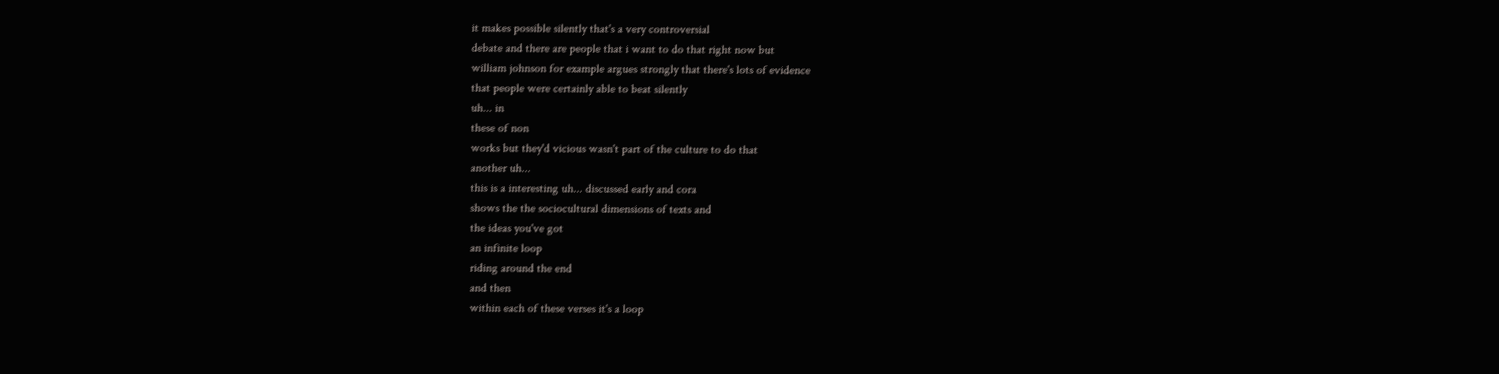it makes possible silently that's a very controversial
debate and there are people that i want to do that right now but
william johnson for example argues strongly that there's lots of evidence
that people were certainly able to beat silently
uh... in
these of non
works but they'd vicious wasn't part of the culture to do that
another uh...
this is a interesting uh... discussed early and cora
shows the the sociocultural dimensions of texts and
the ideas you've got
an infinite loop
riding around the end
and then
within each of these verses it's a loop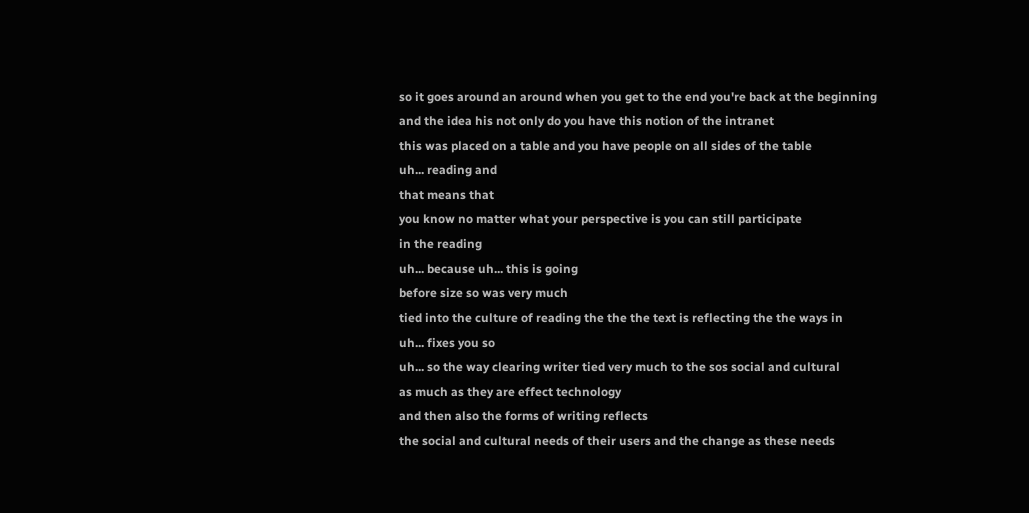so it goes around an around when you get to the end you're back at the beginning
and the idea his not only do you have this notion of the intranet
this was placed on a table and you have people on all sides of the table
uh... reading and
that means that
you know no matter what your perspective is you can still participate
in the reading
uh... because uh... this is going
before size so was very much
tied into the culture of reading the the the text is reflecting the the ways in
uh... fixes you so
uh... so the way clearing writer tied very much to the sos social and cultural
as much as they are effect technology
and then also the forms of writing reflects
the social and cultural needs of their users and the change as these needs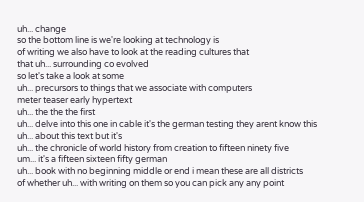uh... change
so the bottom line is we're looking at technology is
of writing we also have to look at the reading cultures that
that uh... surrounding co evolved
so let's take a look at some
uh... precursors to things that we associate with computers
meter teaser early hypertext
uh... the the the first
uh... delve into this one in cable it's the german testing they arent know this
uh... about this text but it's
uh... the chronicle of world history from creation to fifteen ninety five
um... it's a fifteen sixteen fifty german
uh... book with no beginning middle or end i mean these are all districts
of whether uh... with writing on them so you can pick any any point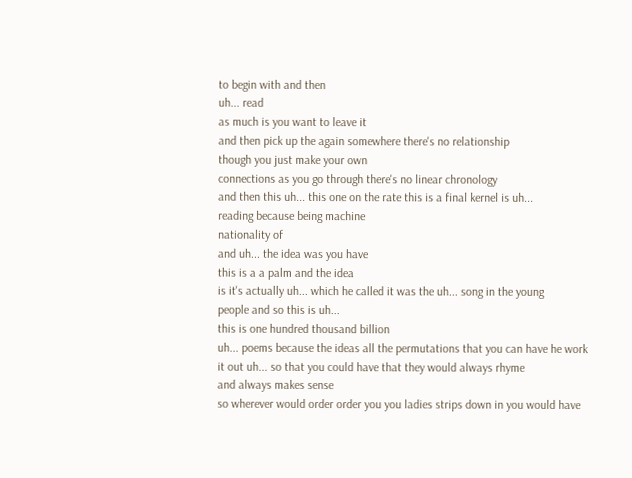to begin with and then
uh... read
as much is you want to leave it
and then pick up the again somewhere there's no relationship
though you just make your own
connections as you go through there's no linear chronology
and then this uh... this one on the rate this is a final kernel is uh...
reading because being machine
nationality of
and uh... the idea was you have
this is a a palm and the idea
is it's actually uh... which he called it was the uh... song in the young
people and so this is uh...
this is one hundred thousand billion
uh... poems because the ideas all the permutations that you can have he work
it out uh... so that you could have that they would always rhyme
and always makes sense
so wherever would order order you you ladies strips down in you would have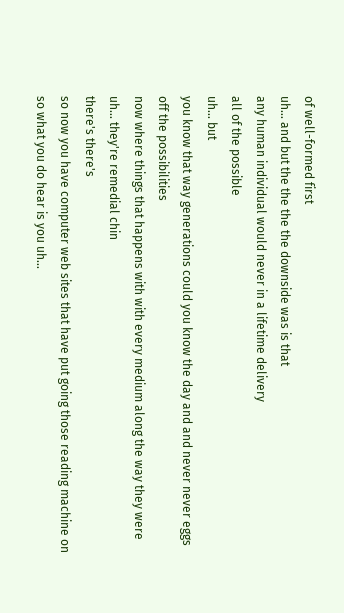of well-formed first
uh... and but the the the the downside was is that
any human individual would never in a lifetime delivery
all of the possible
uh... but
you know that way generations could you know the day and and never never eggs
off the possibilities
now where things that happens with with every medium along the way they were
uh... they're remedial chin
there's there's
so now you have computer web sites that have put going those reading machine on
so what you do hear is you uh...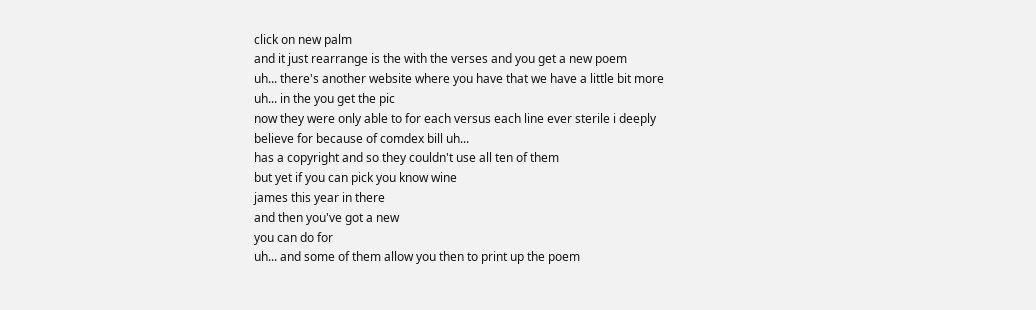click on new palm
and it just rearrange is the with the verses and you get a new poem
uh... there's another website where you have that we have a little bit more
uh... in the you get the pic
now they were only able to for each versus each line ever sterile i deeply
believe for because of comdex bill uh...
has a copyright and so they couldn't use all ten of them
but yet if you can pick you know wine
james this year in there
and then you've got a new
you can do for
uh... and some of them allow you then to print up the poem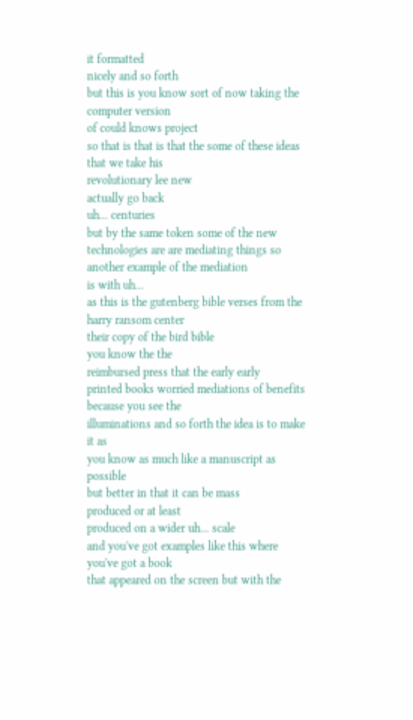it formatted
nicely and so forth
but this is you know sort of now taking the computer version
of could knows project
so that is that is that the some of these ideas that we take his
revolutionary lee new
actually go back
uh... centuries
but by the same token some of the new technologies are are mediating things so
another example of the mediation
is with uh...
as this is the gutenberg bible verses from the harry ransom center
their copy of the bird bible
you know the the
reimbursed press that the early early
printed books worried mediations of benefits because you see the
illuminations and so forth the idea is to make it as
you know as much like a manuscript as possible
but better in that it can be mass
produced or at least
produced on a wider uh... scale
and you've got examples like this where you've got a book
that appeared on the screen but with the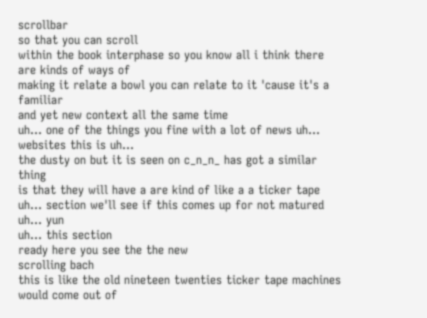scrollbar
so that you can scroll
within the book interphase so you know all i think there are kinds of ways of
making it relate a bowl you can relate to it 'cause it's a familiar
and yet new context all the same time
uh... one of the things you fine with a lot of news uh... websites this is uh...
the dusty on but it is seen on c_n_n_ has got a similar thing
is that they will have a are kind of like a a ticker tape
uh... section we'll see if this comes up for not matured
uh... yun
uh... this section
ready here you see the the new
scrolling bach
this is like the old nineteen twenties ticker tape machines would come out of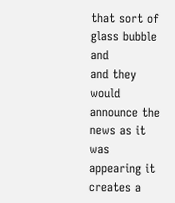that sort of glass bubble and
and they would announce the news as it was appearing it creates a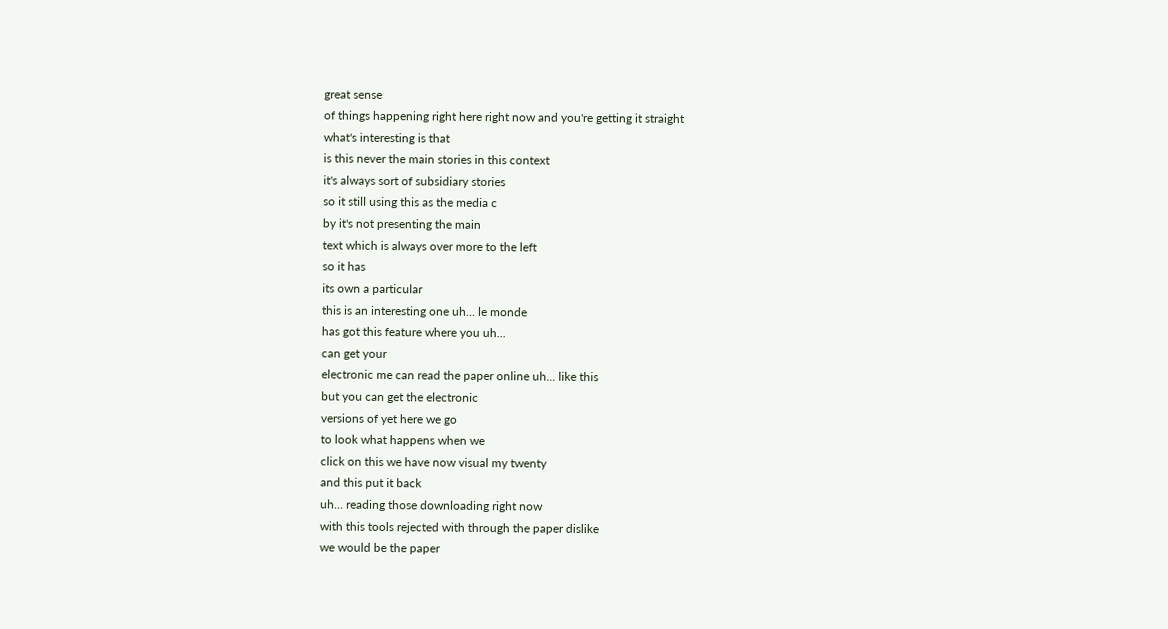great sense
of things happening right here right now and you're getting it straight
what's interesting is that
is this never the main stories in this context
it's always sort of subsidiary stories
so it still using this as the media c
by it's not presenting the main
text which is always over more to the left
so it has
its own a particular
this is an interesting one uh... le monde
has got this feature where you uh...
can get your
electronic me can read the paper online uh... like this
but you can get the electronic
versions of yet here we go
to look what happens when we
click on this we have now visual my twenty
and this put it back
uh... reading those downloading right now
with this tools rejected with through the paper dislike
we would be the paper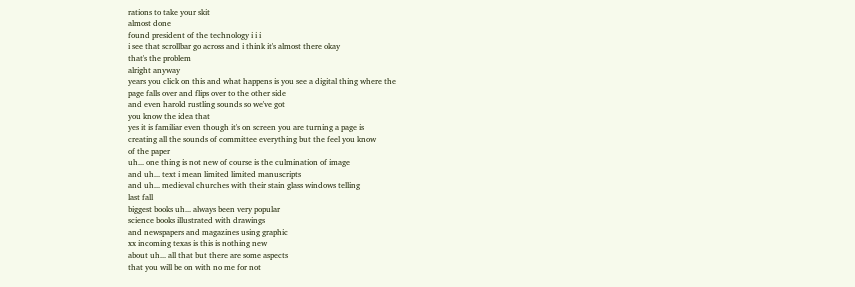rations to take your skit
almost done
found president of the technology i i i
i see that scrollbar go across and i think it's almost there okay
that's the problem
alright anyway
years you click on this and what happens is you see a digital thing where the
page falls over and flips over to the other side
and even harold rustling sounds so we've got
you know the idea that
yes it is familiar even though it's on screen you are turning a page is
creating all the sounds of committee everything but the feel you know
of the paper
uh... one thing is not new of course is the culmination of image
and uh... text i mean limited limited manuscripts
and uh... medieval churches with their stain glass windows telling
last fall
biggest books uh... always been very popular
science books illustrated with drawings
and newspapers and magazines using graphic
xx incoming texas is this is nothing new
about uh... all that but there are some aspects
that you will be on with no me for not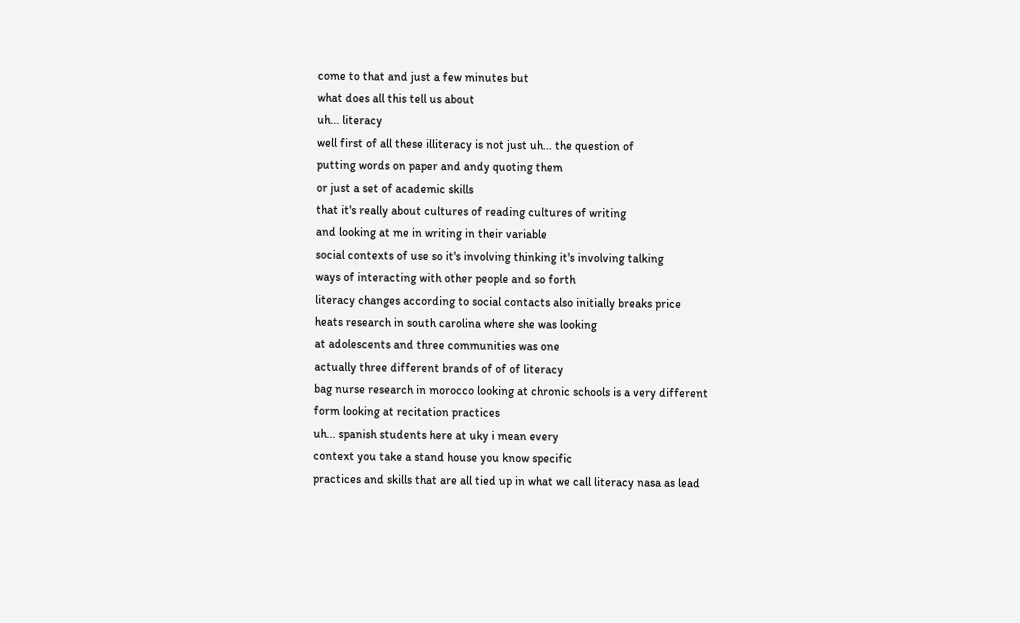come to that and just a few minutes but
what does all this tell us about
uh... literacy
well first of all these illiteracy is not just uh... the question of
putting words on paper and andy quoting them
or just a set of academic skills
that it's really about cultures of reading cultures of writing
and looking at me in writing in their variable
social contexts of use so it's involving thinking it's involving talking
ways of interacting with other people and so forth
literacy changes according to social contacts also initially breaks price
heats research in south carolina where she was looking
at adolescents and three communities was one
actually three different brands of of of literacy
bag nurse research in morocco looking at chronic schools is a very different
form looking at recitation practices
uh... spanish students here at uky i mean every
context you take a stand house you know specific
practices and skills that are all tied up in what we call literacy nasa as lead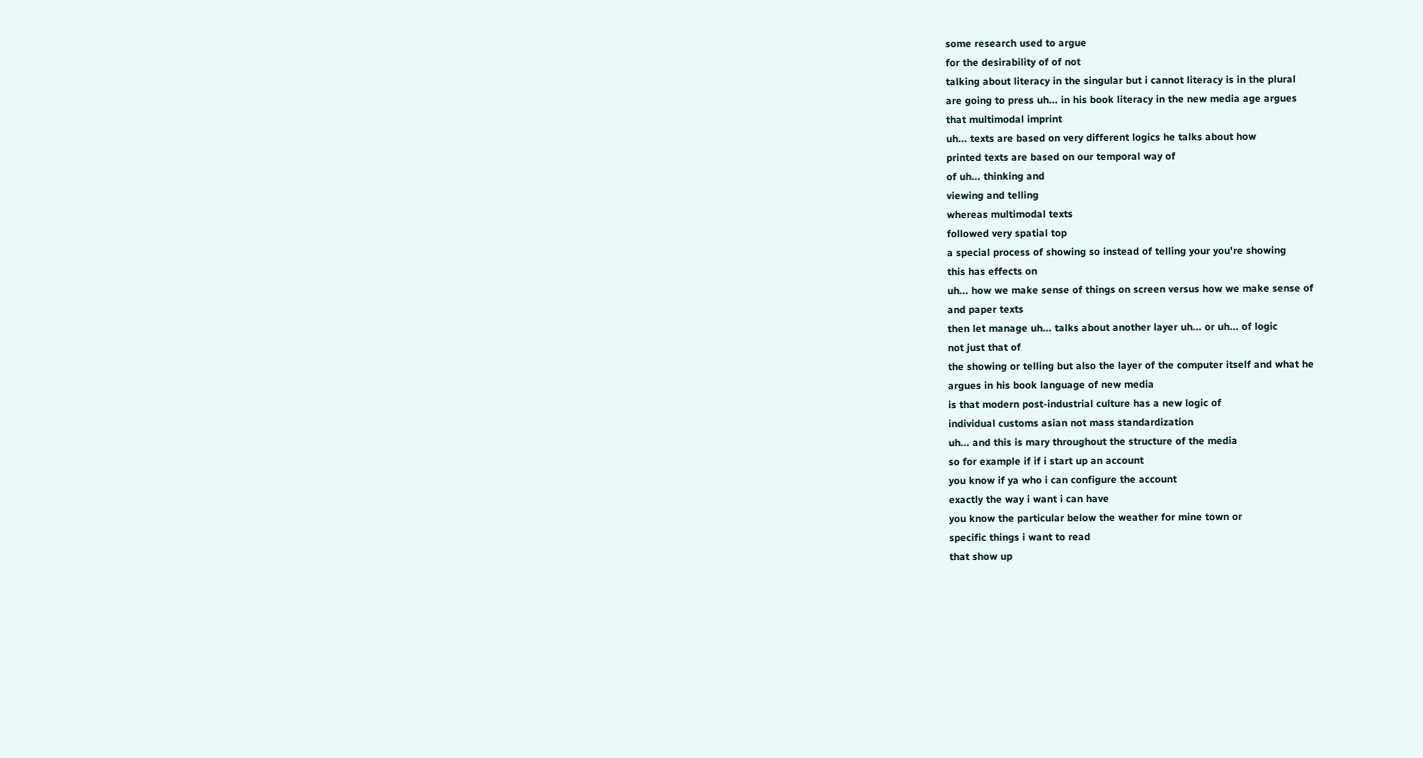some research used to argue
for the desirability of of not
talking about literacy in the singular but i cannot literacy is in the plural
are going to press uh... in his book literacy in the new media age argues
that multimodal imprint
uh... texts are based on very different logics he talks about how
printed texts are based on our temporal way of
of uh... thinking and
viewing and telling
whereas multimodal texts
followed very spatial top
a special process of showing so instead of telling your you're showing
this has effects on
uh... how we make sense of things on screen versus how we make sense of
and paper texts
then let manage uh... talks about another layer uh... or uh... of logic
not just that of
the showing or telling but also the layer of the computer itself and what he
argues in his book language of new media
is that modern post-industrial culture has a new logic of
individual customs asian not mass standardization
uh... and this is mary throughout the structure of the media
so for example if if i start up an account
you know if ya who i can configure the account
exactly the way i want i can have
you know the particular below the weather for mine town or
specific things i want to read
that show up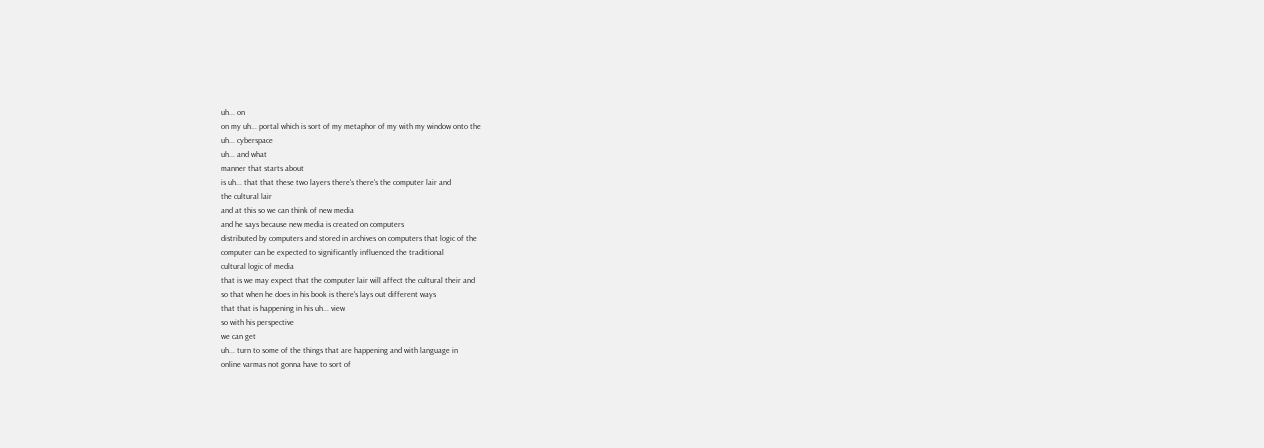uh... on
on my uh... portal which is sort of my metaphor of my with my window onto the
uh... cyberspace
uh... and what
manner that starts about
is uh... that that these two layers there's there's the computer lair and
the cultural lair
and at this so we can think of new media
and he says because new media is created on computers
distributed by computers and stored in archives on computers that logic of the
computer can be expected to significantly influenced the traditional
cultural logic of media
that is we may expect that the computer lair will affect the cultural their and
so that when he does in his book is there's lays out different ways
that that is happening in his uh... view
so with his perspective
we can get
uh... turn to some of the things that are happening and with language in
online varmas not gonna have to sort of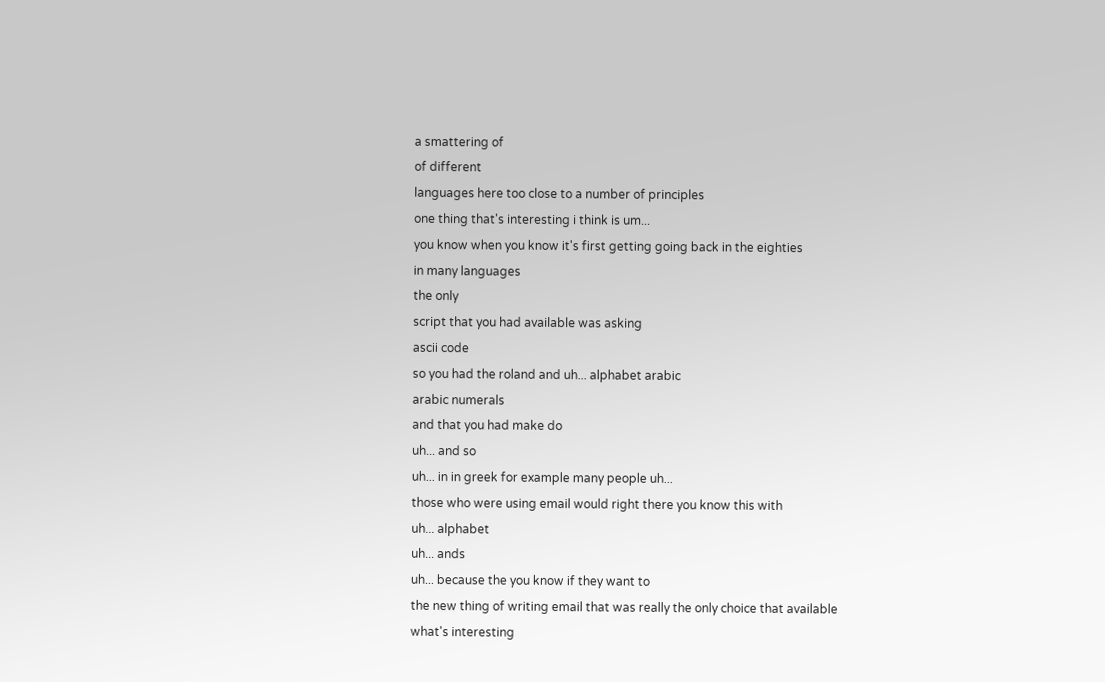a smattering of
of different
languages here too close to a number of principles
one thing that's interesting i think is um...
you know when you know it's first getting going back in the eighties
in many languages
the only
script that you had available was asking
ascii code
so you had the roland and uh... alphabet arabic
arabic numerals
and that you had make do
uh... and so
uh... in in greek for example many people uh...
those who were using email would right there you know this with
uh... alphabet
uh... ands
uh... because the you know if they want to
the new thing of writing email that was really the only choice that available
what's interesting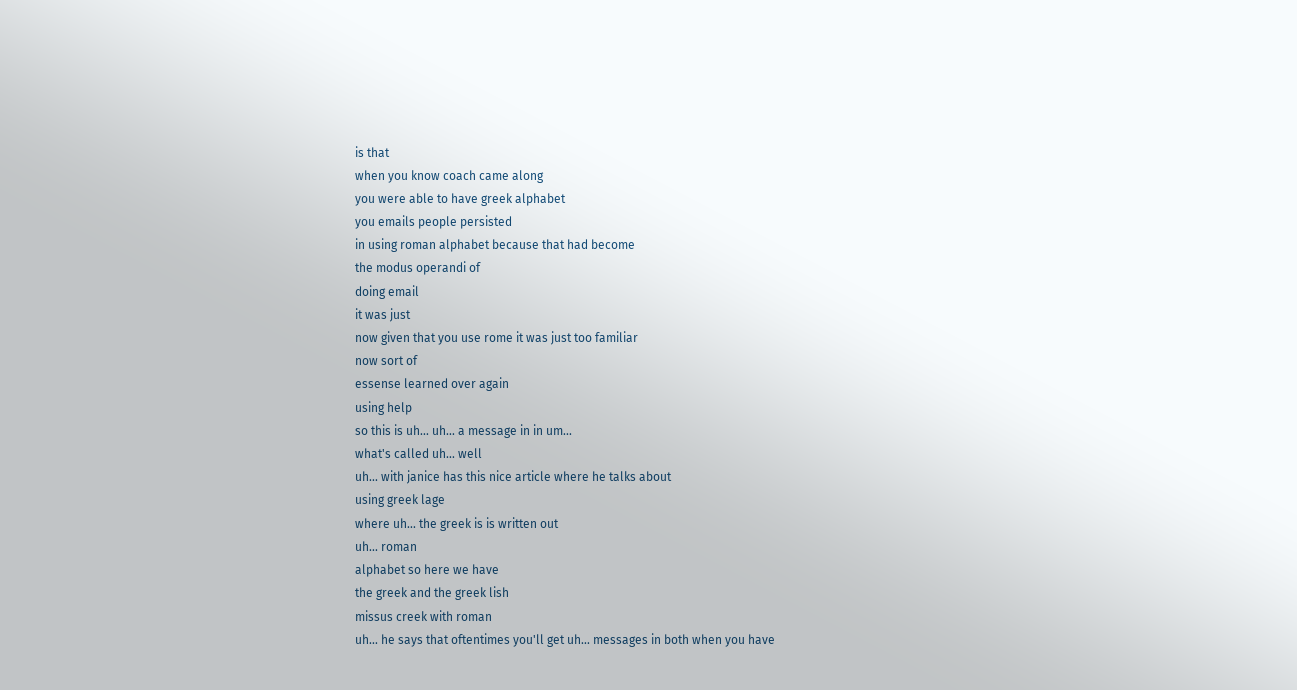is that
when you know coach came along
you were able to have greek alphabet
you emails people persisted
in using roman alphabet because that had become
the modus operandi of
doing email
it was just
now given that you use rome it was just too familiar
now sort of
essense learned over again
using help
so this is uh... uh... a message in in um...
what's called uh... well
uh... with janice has this nice article where he talks about
using greek lage
where uh... the greek is is written out
uh... roman
alphabet so here we have
the greek and the greek lish
missus creek with roman
uh... he says that oftentimes you'll get uh... messages in both when you have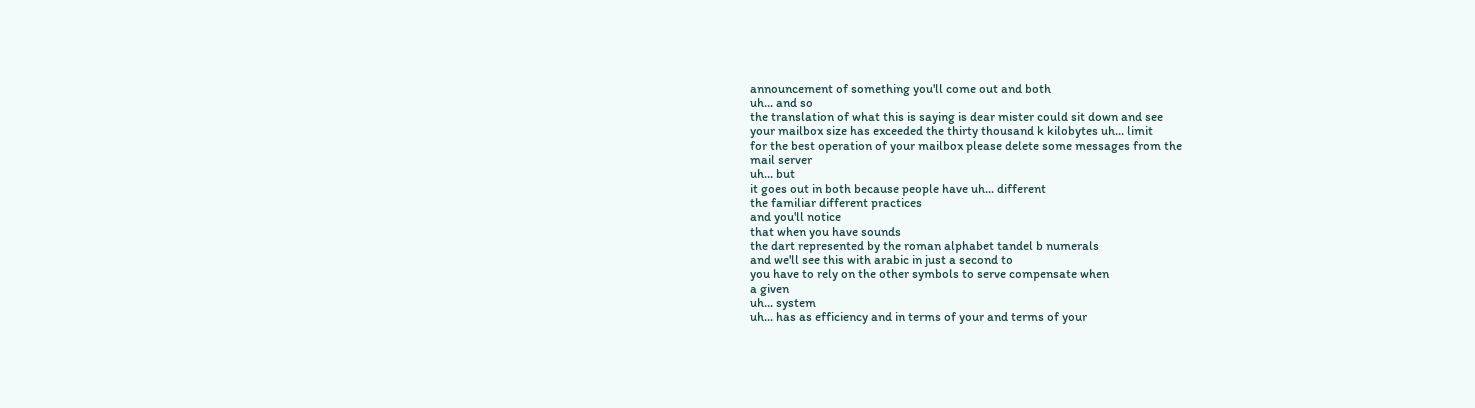announcement of something you'll come out and both
uh... and so
the translation of what this is saying is dear mister could sit down and see
your mailbox size has exceeded the thirty thousand k kilobytes uh... limit
for the best operation of your mailbox please delete some messages from the
mail server
uh... but
it goes out in both because people have uh... different
the familiar different practices
and you'll notice
that when you have sounds
the dart represented by the roman alphabet tandel b numerals
and we'll see this with arabic in just a second to
you have to rely on the other symbols to serve compensate when
a given
uh... system
uh... has as efficiency and in terms of your and terms of your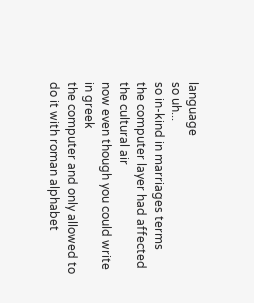language
so uh...
so in-kind in marriages terms
the computer layer had affected the cultural air
now even though you could write in greek
the computer and only allowed to do it with roman alphabet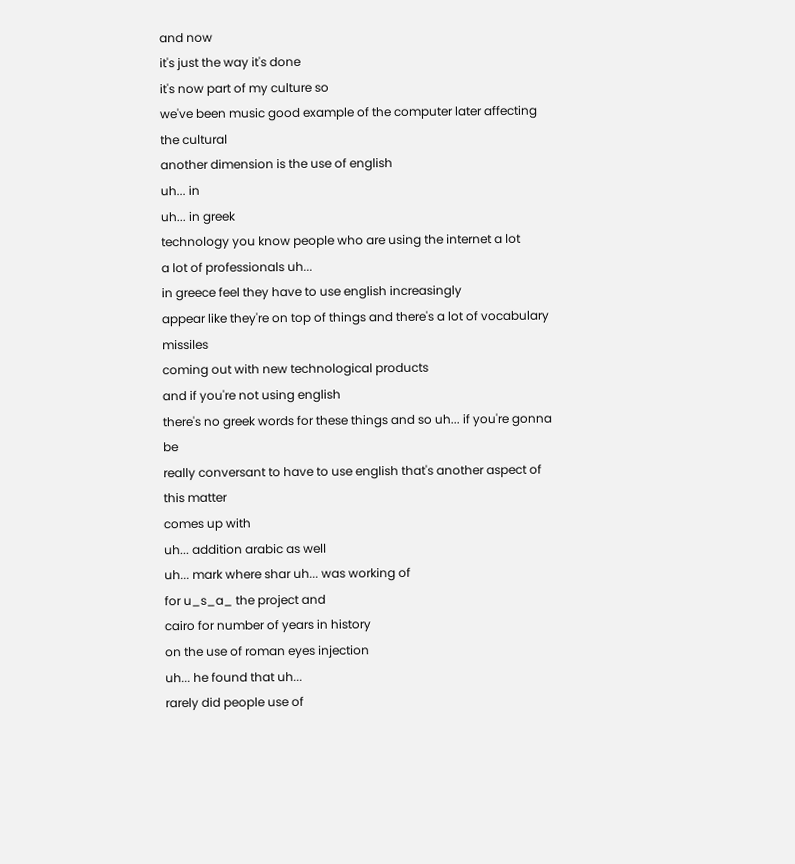and now
it's just the way it's done
it's now part of my culture so
we've been music good example of the computer later affecting the cultural
another dimension is the use of english
uh... in
uh... in greek
technology you know people who are using the internet a lot
a lot of professionals uh...
in greece feel they have to use english increasingly
appear like they're on top of things and there's a lot of vocabulary missiles
coming out with new technological products
and if you're not using english
there's no greek words for these things and so uh... if you're gonna be
really conversant to have to use english that's another aspect of this matter
comes up with
uh... addition arabic as well
uh... mark where shar uh... was working of
for u_s_a_ the project and
cairo for number of years in history
on the use of roman eyes injection
uh... he found that uh...
rarely did people use of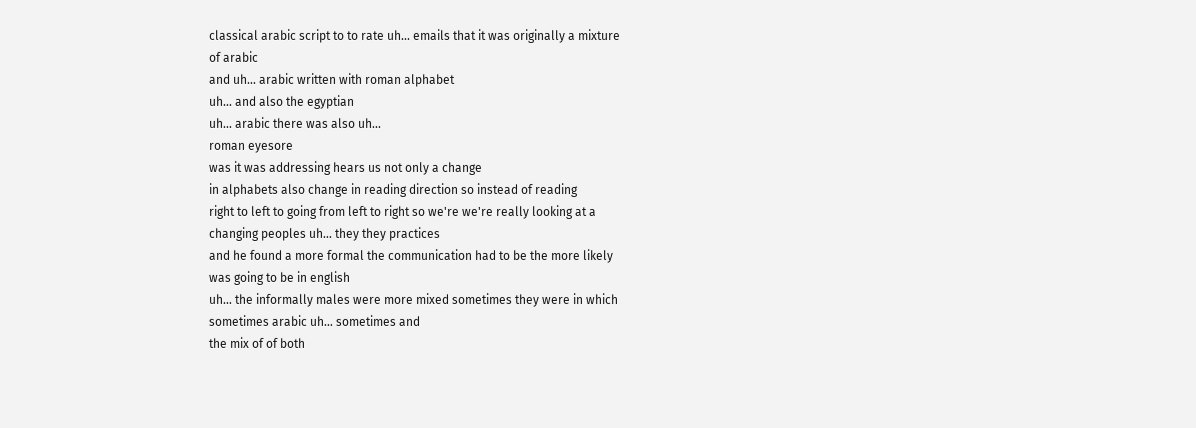classical arabic script to to rate uh... emails that it was originally a mixture
of arabic
and uh... arabic written with roman alphabet
uh... and also the egyptian
uh... arabic there was also uh...
roman eyesore
was it was addressing hears us not only a change
in alphabets also change in reading direction so instead of reading
right to left to going from left to right so we're we're really looking at a
changing peoples uh... they they practices
and he found a more formal the communication had to be the more likely
was going to be in english
uh... the informally males were more mixed sometimes they were in which
sometimes arabic uh... sometimes and
the mix of of both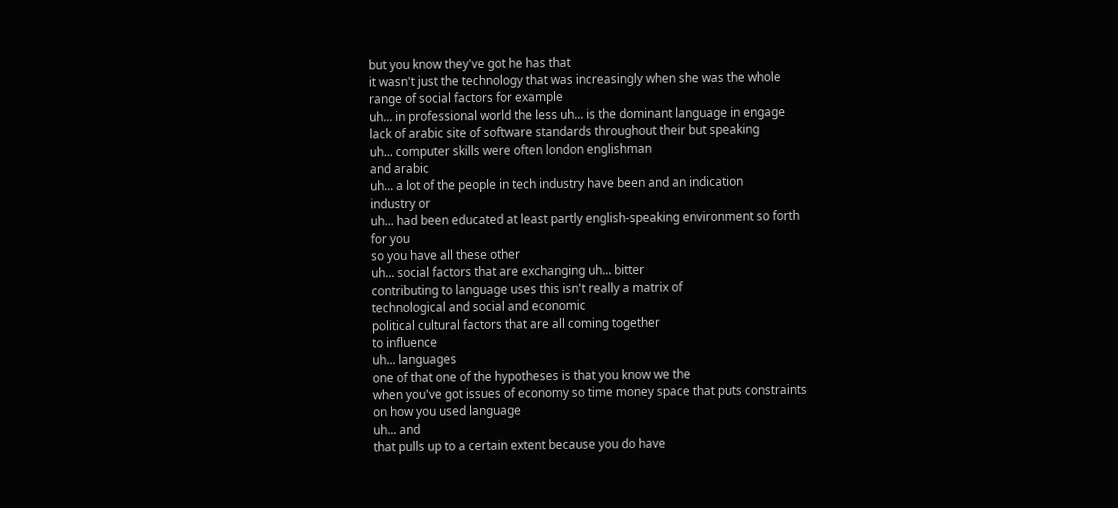but you know they've got he has that
it wasn't just the technology that was increasingly when she was the whole
range of social factors for example
uh... in professional world the less uh... is the dominant language in engage
lack of arabic site of software standards throughout their but speaking
uh... computer skills were often london englishman
and arabic
uh... a lot of the people in tech industry have been and an indication
industry or
uh... had been educated at least partly english-speaking environment so forth
for you
so you have all these other
uh... social factors that are exchanging uh... bitter
contributing to language uses this isn't really a matrix of
technological and social and economic
political cultural factors that are all coming together
to influence
uh... languages
one of that one of the hypotheses is that you know we the
when you've got issues of economy so time money space that puts constraints
on how you used language
uh... and
that pulls up to a certain extent because you do have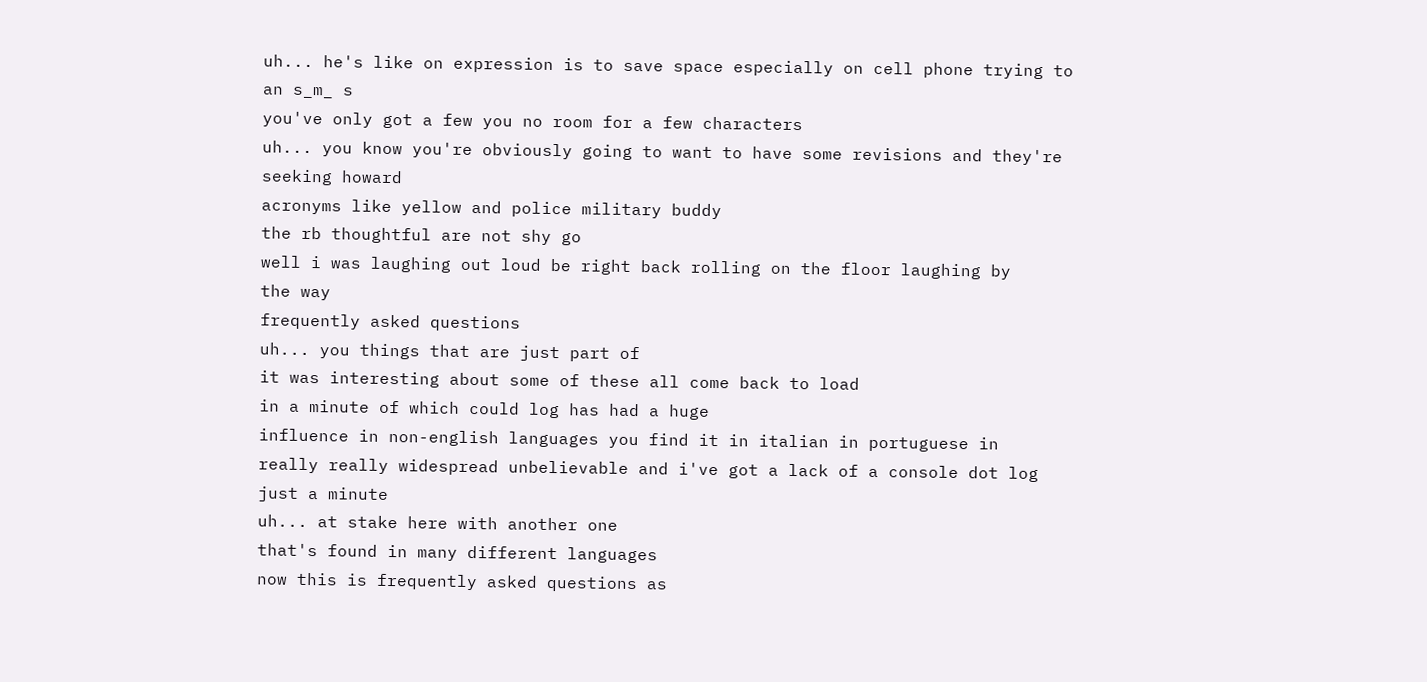uh... he's like on expression is to save space especially on cell phone trying to
an s_m_ s
you've only got a few you no room for a few characters
uh... you know you're obviously going to want to have some revisions and they're
seeking howard
acronyms like yellow and police military buddy
the rb thoughtful are not shy go
well i was laughing out loud be right back rolling on the floor laughing by
the way
frequently asked questions
uh... you things that are just part of
it was interesting about some of these all come back to load
in a minute of which could log has had a huge
influence in non-english languages you find it in italian in portuguese in
really really widespread unbelievable and i've got a lack of a console dot log
just a minute
uh... at stake here with another one
that's found in many different languages
now this is frequently asked questions as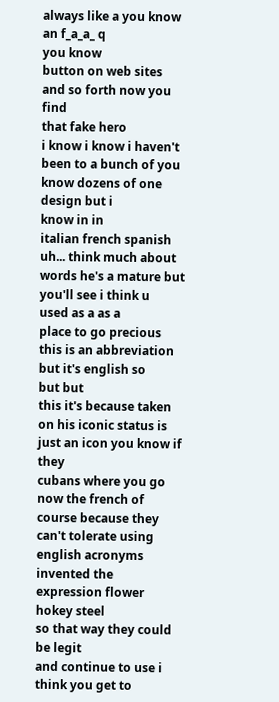always like a you know an f_a_a_ q
you know
button on web sites and so forth now you find
that fake hero
i know i know i haven't been to a bunch of you know dozens of one design but i
know in in
italian french spanish
uh... think much about words he's a mature but
you'll see i think u
used as a as a
place to go precious
this is an abbreviation but it's english so
but but
this it's because taken on his iconic status is just an icon you know if they
cubans where you go now the french of course because they can't tolerate using
english acronyms
invented the expression flower hokey steel
so that way they could be legit
and continue to use i think you get to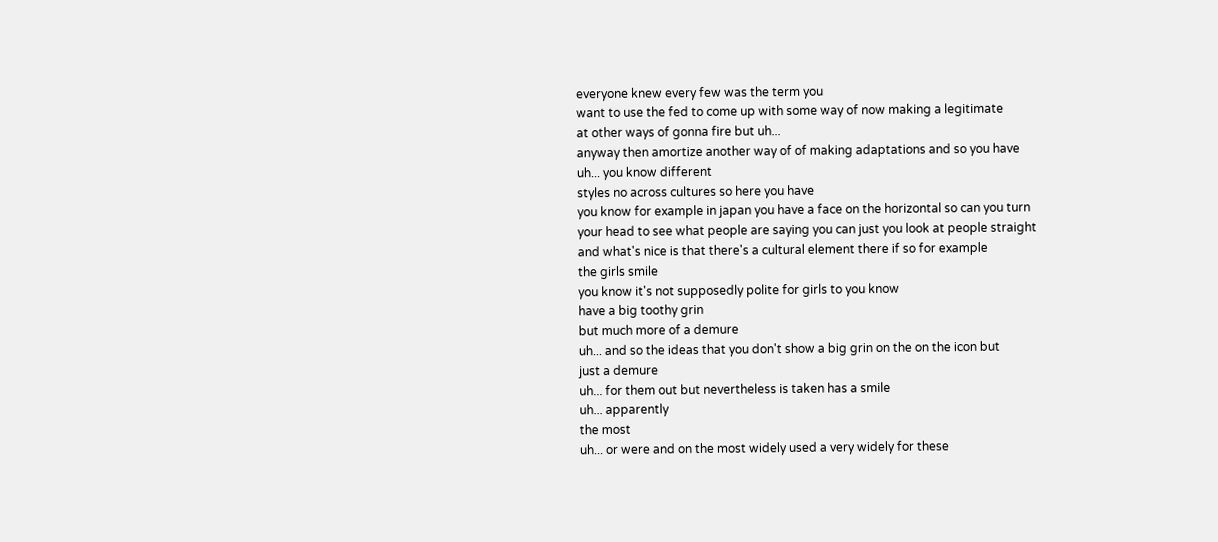everyone knew every few was the term you
want to use the fed to come up with some way of now making a legitimate
at other ways of gonna fire but uh...
anyway then amortize another way of of making adaptations and so you have
uh... you know different
styles no across cultures so here you have
you know for example in japan you have a face on the horizontal so can you turn
your head to see what people are saying you can just you look at people straight
and what's nice is that there's a cultural element there if so for example
the girls smile
you know it's not supposedly polite for girls to you know
have a big toothy grin
but much more of a demure
uh... and so the ideas that you don't show a big grin on the on the icon but
just a demure
uh... for them out but nevertheless is taken has a smile
uh... apparently
the most
uh... or were and on the most widely used a very widely for these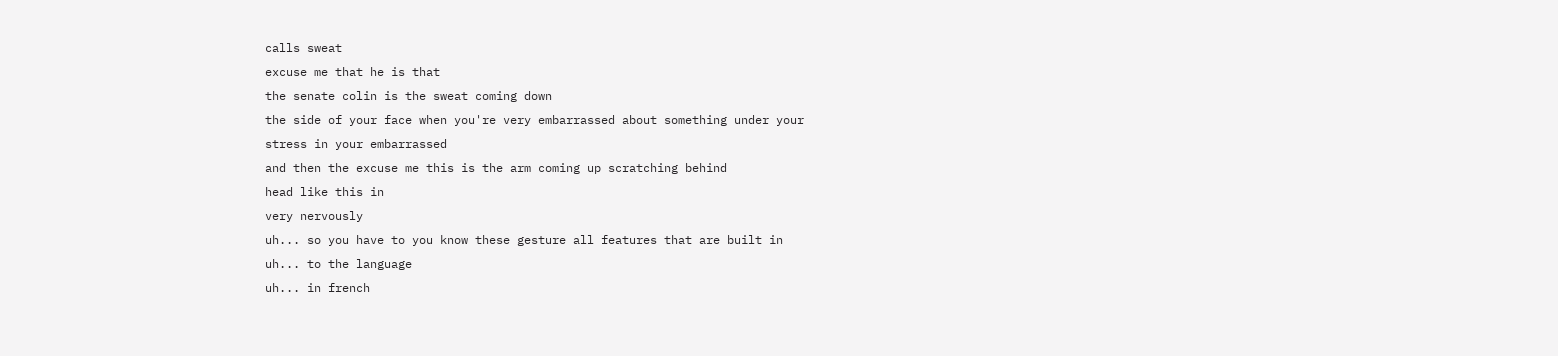calls sweat
excuse me that he is that
the senate colin is the sweat coming down
the side of your face when you're very embarrassed about something under your
stress in your embarrassed
and then the excuse me this is the arm coming up scratching behind
head like this in
very nervously
uh... so you have to you know these gesture all features that are built in
uh... to the language
uh... in french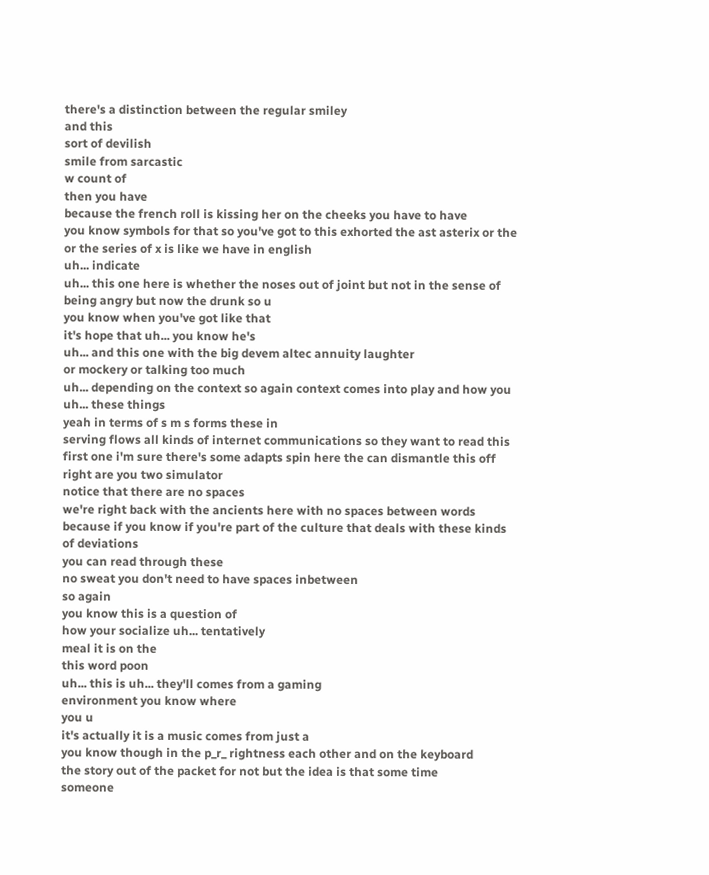there's a distinction between the regular smiley
and this
sort of devilish
smile from sarcastic
w count of
then you have
because the french roll is kissing her on the cheeks you have to have
you know symbols for that so you've got to this exhorted the ast asterix or the
or the series of x is like we have in english
uh... indicate
uh... this one here is whether the noses out of joint but not in the sense of
being angry but now the drunk so u
you know when you've got like that
it's hope that uh... you know he's
uh... and this one with the big devem altec annuity laughter
or mockery or talking too much
uh... depending on the context so again context comes into play and how you
uh... these things
yeah in terms of s m s forms these in
serving flows all kinds of internet communications so they want to read this
first one i'm sure there's some adapts spin here the can dismantle this off
right are you two simulator
notice that there are no spaces
we're right back with the ancients here with no spaces between words
because if you know if you're part of the culture that deals with these kinds
of deviations
you can read through these
no sweat you don't need to have spaces inbetween
so again
you know this is a question of
how your socialize uh... tentatively
meal it is on the
this word poon
uh... this is uh... they'll comes from a gaming
environment you know where
you u
it's actually it is a music comes from just a
you know though in the p_r_ rightness each other and on the keyboard
the story out of the packet for not but the idea is that some time
someone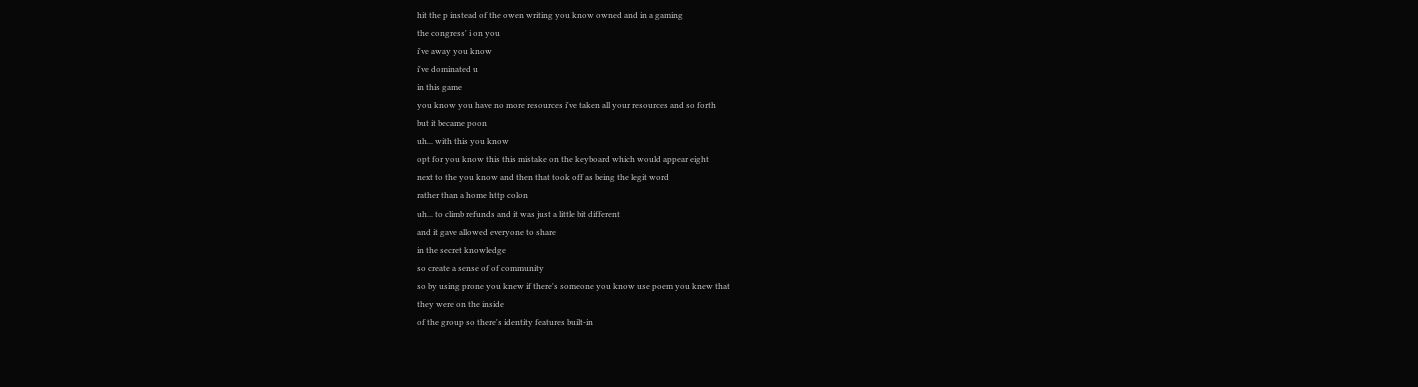hit the p instead of the owen writing you know owned and in a gaming
the congress' i on you
i've away you know
i've dominated u
in this game
you know you have no more resources i've taken all your resources and so forth
but it became poon
uh... with this you know
opt for you know this this mistake on the keyboard which would appear eight
next to the you know and then that took off as being the legit word
rather than a home http colon
uh... to climb refunds and it was just a little bit different
and it gave allowed everyone to share
in the secret knowledge
so create a sense of of community
so by using prone you knew if there's someone you know use poem you knew that
they were on the inside
of the group so there's identity features built-in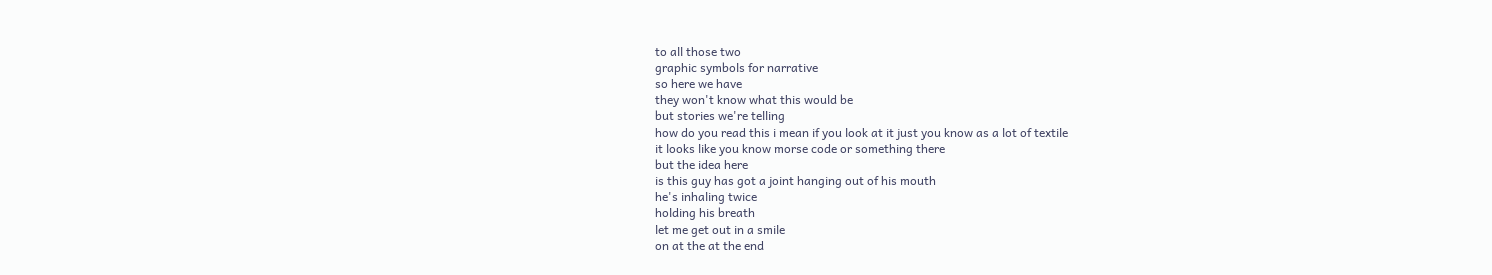to all those two
graphic symbols for narrative
so here we have
they won't know what this would be
but stories we're telling
how do you read this i mean if you look at it just you know as a lot of textile
it looks like you know morse code or something there
but the idea here
is this guy has got a joint hanging out of his mouth
he's inhaling twice
holding his breath
let me get out in a smile
on at the at the end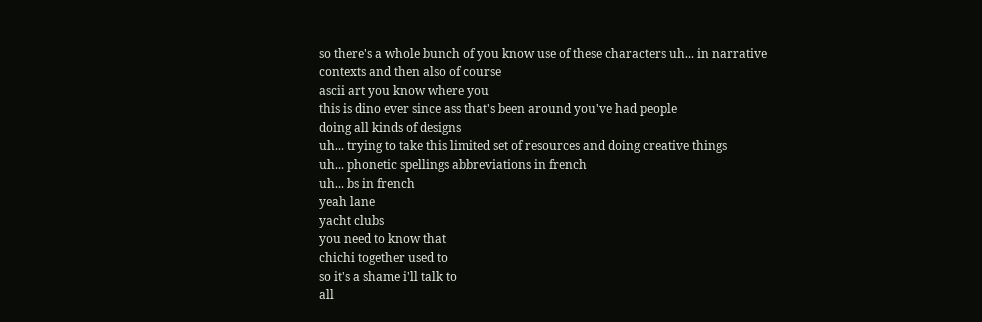so there's a whole bunch of you know use of these characters uh... in narrative
contexts and then also of course
ascii art you know where you
this is dino ever since ass that's been around you've had people
doing all kinds of designs
uh... trying to take this limited set of resources and doing creative things
uh... phonetic spellings abbreviations in french
uh... bs in french
yeah lane
yacht clubs
you need to know that
chichi together used to
so it's a shame i'll talk to
all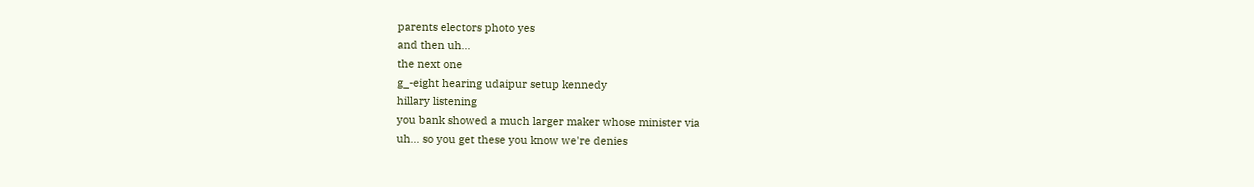parents electors photo yes
and then uh...
the next one
g_-eight hearing udaipur setup kennedy
hillary listening
you bank showed a much larger maker whose minister via
uh... so you get these you know we're denies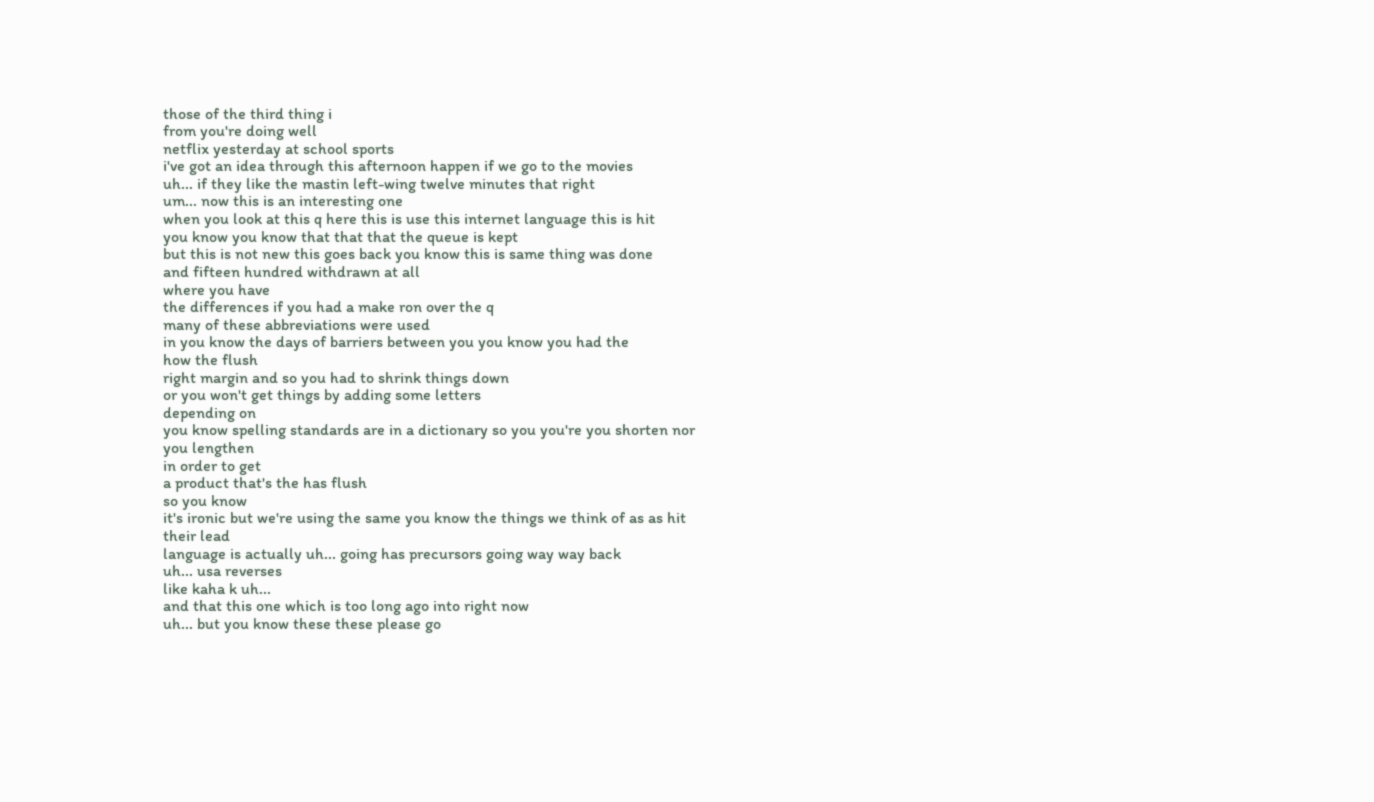those of the third thing i
from you're doing well
netflix yesterday at school sports
i've got an idea through this afternoon happen if we go to the movies
uh... if they like the mastin left-wing twelve minutes that right
um... now this is an interesting one
when you look at this q here this is use this internet language this is hit
you know you know that that that the queue is kept
but this is not new this goes back you know this is same thing was done
and fifteen hundred withdrawn at all
where you have
the differences if you had a make ron over the q
many of these abbreviations were used
in you know the days of barriers between you you know you had the
how the flush
right margin and so you had to shrink things down
or you won't get things by adding some letters
depending on
you know spelling standards are in a dictionary so you you're you shorten nor
you lengthen
in order to get
a product that's the has flush
so you know
it's ironic but we're using the same you know the things we think of as as hit
their lead
language is actually uh... going has precursors going way way back
uh... usa reverses
like kaha k uh...
and that this one which is too long ago into right now
uh... but you know these these please go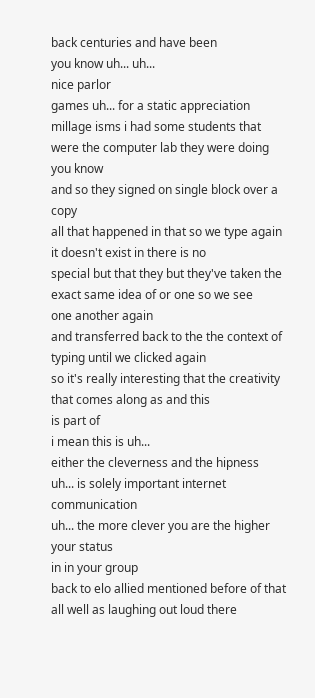back centuries and have been
you know uh... uh...
nice parlor
games uh... for a static appreciation
millage isms i had some students that were the computer lab they were doing
you know
and so they signed on single block over a copy
all that happened in that so we type again it doesn't exist in there is no
special but that they but they've taken the exact same idea of or one so we see
one another again
and transferred back to the the context of typing until we clicked again
so it's really interesting that the creativity that comes along as and this
is part of
i mean this is uh...
either the cleverness and the hipness
uh... is solely important internet communication
uh... the more clever you are the higher your status
in in your group
back to elo allied mentioned before of that all well as laughing out loud there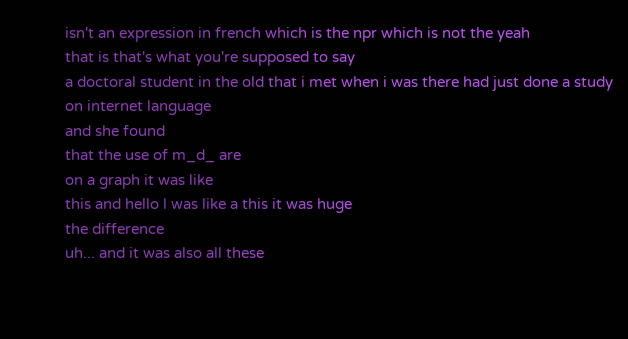isn't an expression in french which is the npr which is not the yeah
that is that's what you're supposed to say
a doctoral student in the old that i met when i was there had just done a study
on internet language
and she found
that the use of m_d_ are
on a graph it was like
this and hello l was like a this it was huge
the difference
uh... and it was also all these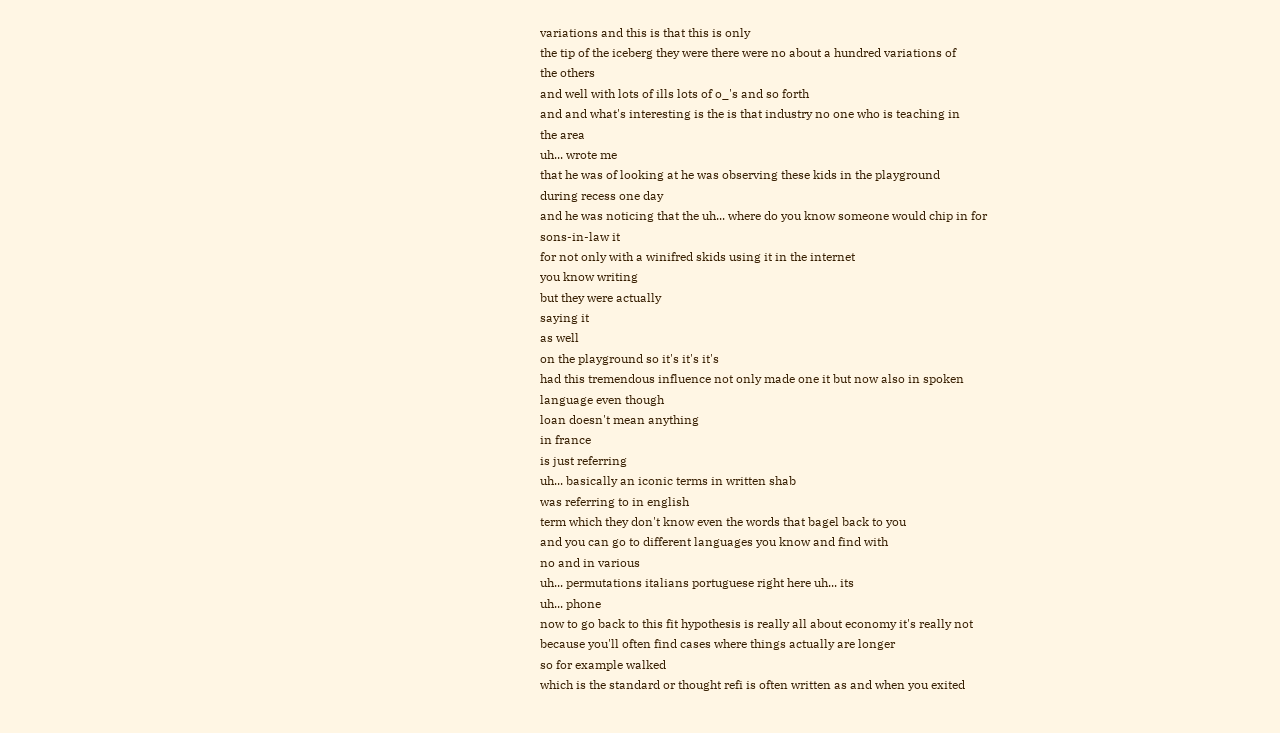variations and this is that this is only
the tip of the iceberg they were there were no about a hundred variations of
the others
and well with lots of ills lots of o_'s and so forth
and and what's interesting is the is that industry no one who is teaching in
the area
uh... wrote me
that he was of looking at he was observing these kids in the playground
during recess one day
and he was noticing that the uh... where do you know someone would chip in for
sons-in-law it
for not only with a winifred skids using it in the internet
you know writing
but they were actually
saying it
as well
on the playground so it's it's it's
had this tremendous influence not only made one it but now also in spoken
language even though
loan doesn't mean anything
in france
is just referring
uh... basically an iconic terms in written shab
was referring to in english
term which they don't know even the words that bagel back to you
and you can go to different languages you know and find with
no and in various
uh... permutations italians portuguese right here uh... its
uh... phone
now to go back to this fit hypothesis is really all about economy it's really not
because you'll often find cases where things actually are longer
so for example walked
which is the standard or thought refi is often written as and when you exited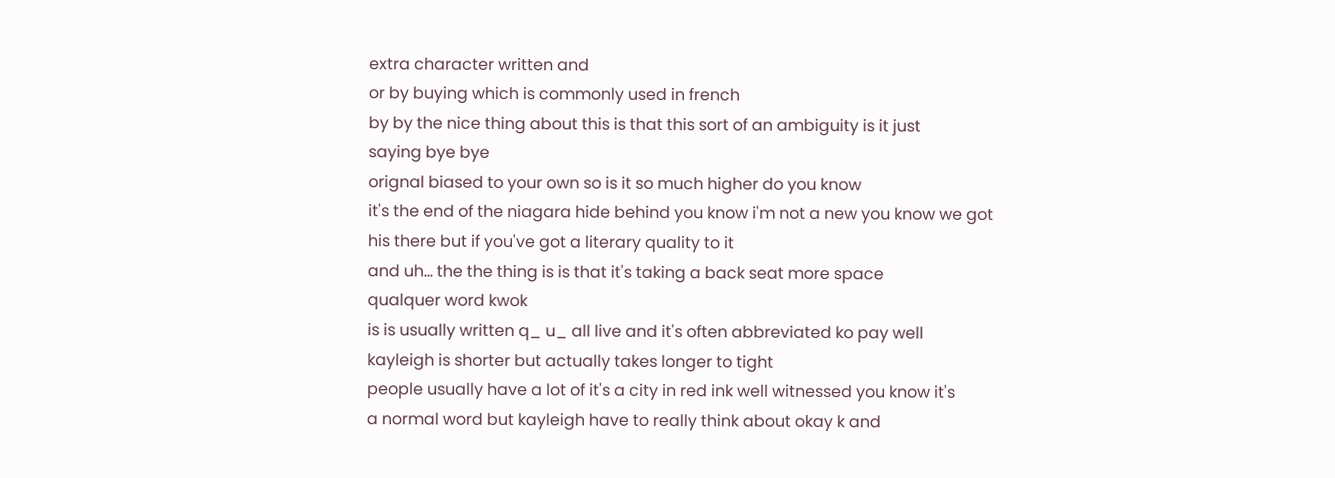extra character written and
or by buying which is commonly used in french
by by the nice thing about this is that this sort of an ambiguity is it just
saying bye bye
orignal biased to your own so is it so much higher do you know
it's the end of the niagara hide behind you know i'm not a new you know we got
his there but if you've got a literary quality to it
and uh... the the thing is is that it's taking a back seat more space
qualquer word kwok
is is usually written q_ u_ all live and it's often abbreviated ko pay well
kayleigh is shorter but actually takes longer to tight
people usually have a lot of it's a city in red ink well witnessed you know it's
a normal word but kayleigh have to really think about okay k and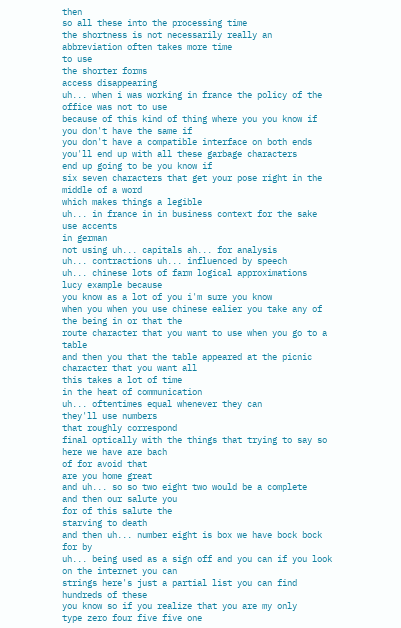then
so all these into the processing time
the shortness is not necessarily really an abbreviation often takes more time
to use
the shorter forms
access disappearing
uh... when i was working in france the policy of the office was not to use
because of this kind of thing where you you know if you don't have the same if
you don't have a compatible interface on both ends
you'll end up with all these garbage characters
end up going to be you know if
six seven characters that get your pose right in the middle of a word
which makes things a legible
uh... in france in in business context for the sake
use accents
in german
not using uh... capitals ah... for analysis
uh... contractions uh... influenced by speech
uh... chinese lots of farm logical approximations
lucy example because
you know as a lot of you i'm sure you know
when you when you use chinese ealier you take any of the being in or that the
route character that you want to use when you go to a table
and then you that the table appeared at the picnic character that you want all
this takes a lot of time
in the heat of communication
uh... oftentimes equal whenever they can
they'll use numbers
that roughly correspond
final optically with the things that trying to say so here we have are bach
of for avoid that
are you home great
and uh... so so two eight two would be a complete
and then our salute you
for of this salute the
starving to death
and then uh... number eight is box we have bock bock
for by
uh... being used as a sign off and you can if you look on the internet you can
strings here's just a partial list you can find hundreds of these
you know so if you realize that you are my only
type zero four five five one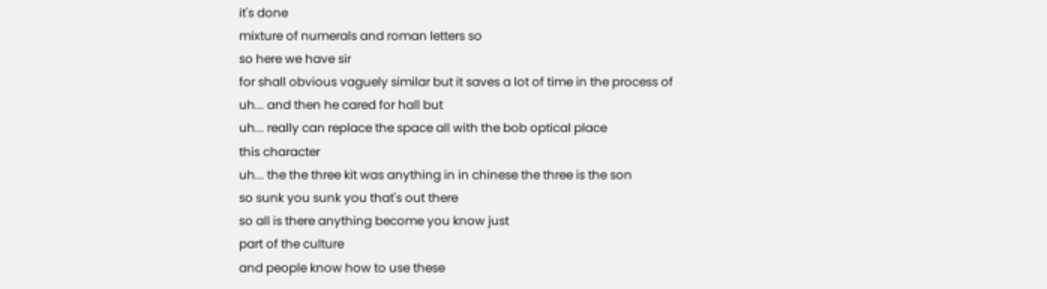it's done
mixture of numerals and roman letters so
so here we have sir
for shall obvious vaguely similar but it saves a lot of time in the process of
uh... and then he cared for hall but
uh... really can replace the space all with the bob optical place
this character
uh... the the three kit was anything in in chinese the three is the son
so sunk you sunk you that's out there
so all is there anything become you know just
part of the culture
and people know how to use these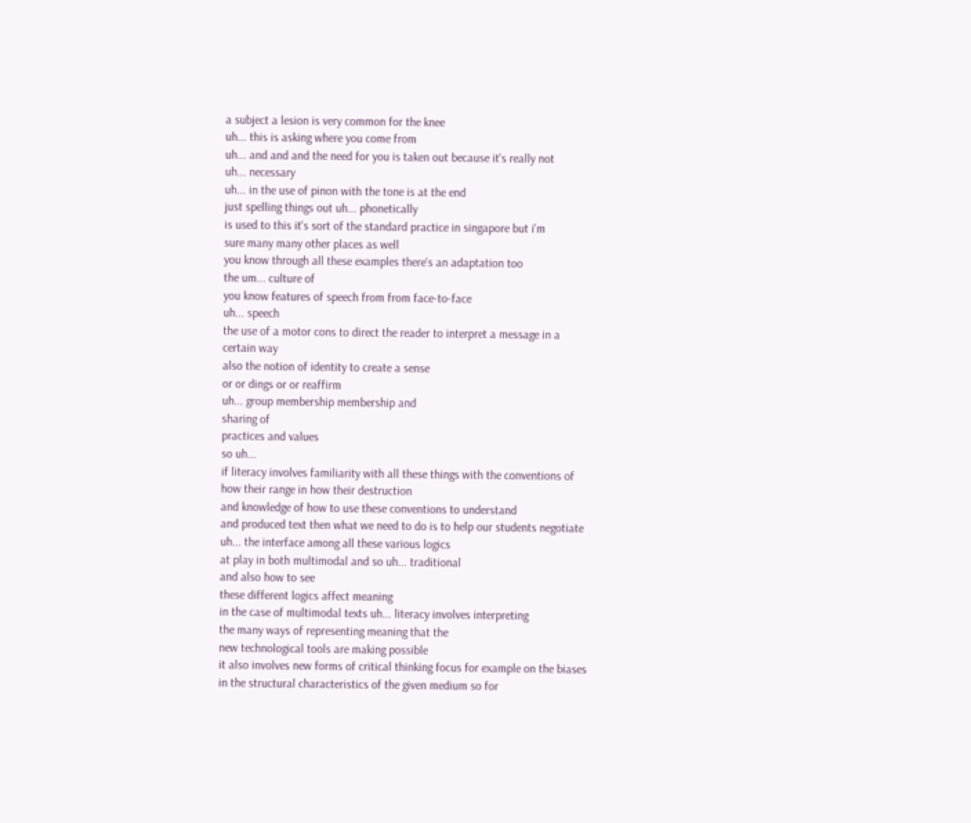a subject a lesion is very common for the knee
uh... this is asking where you come from
uh... and and and the need for you is taken out because it's really not
uh... necessary
uh... in the use of pinon with the tone is at the end
just spelling things out uh... phonetically
is used to this it's sort of the standard practice in singapore but i'm
sure many many other places as well
you know through all these examples there's an adaptation too
the um... culture of
you know features of speech from from face-to-face
uh... speech
the use of a motor cons to direct the reader to interpret a message in a
certain way
also the notion of identity to create a sense
or or dings or or reaffirm
uh... group membership membership and
sharing of
practices and values
so uh...
if literacy involves familiarity with all these things with the conventions of
how their range in how their destruction
and knowledge of how to use these conventions to understand
and produced text then what we need to do is to help our students negotiate
uh... the interface among all these various logics
at play in both multimodal and so uh... traditional
and also how to see
these different logics affect meaning
in the case of multimodal texts uh... literacy involves interpreting
the many ways of representing meaning that the
new technological tools are making possible
it also involves new forms of critical thinking focus for example on the biases
in the structural characteristics of the given medium so for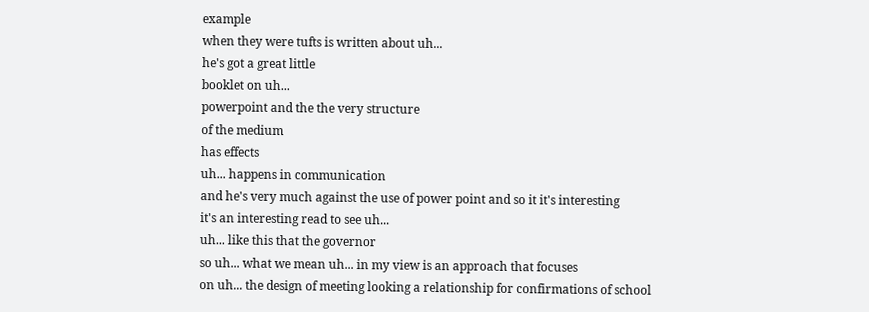example
when they were tufts is written about uh...
he's got a great little
booklet on uh...
powerpoint and the the very structure
of the medium
has effects
uh... happens in communication
and he's very much against the use of power point and so it it's interesting
it's an interesting read to see uh...
uh... like this that the governor
so uh... what we mean uh... in my view is an approach that focuses
on uh... the design of meeting looking a relationship for confirmations of school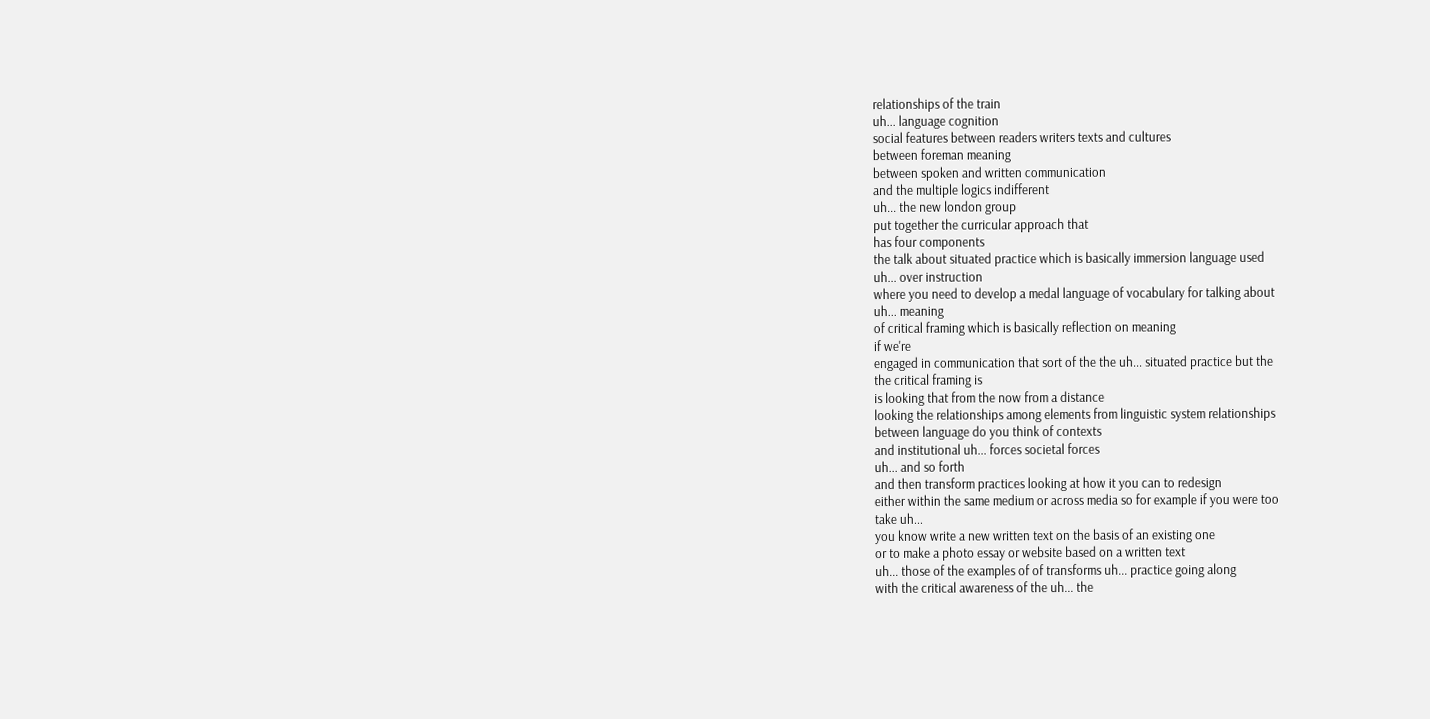relationships of the train
uh... language cognition
social features between readers writers texts and cultures
between foreman meaning
between spoken and written communication
and the multiple logics indifferent
uh... the new london group
put together the curricular approach that
has four components
the talk about situated practice which is basically immersion language used
uh... over instruction
where you need to develop a medal language of vocabulary for talking about
uh... meaning
of critical framing which is basically reflection on meaning
if we're
engaged in communication that sort of the the uh... situated practice but the
the critical framing is
is looking that from the now from a distance
looking the relationships among elements from linguistic system relationships
between language do you think of contexts
and institutional uh... forces societal forces
uh... and so forth
and then transform practices looking at how it you can to redesign
either within the same medium or across media so for example if you were too
take uh...
you know write a new written text on the basis of an existing one
or to make a photo essay or website based on a written text
uh... those of the examples of of transforms uh... practice going along
with the critical awareness of the uh... the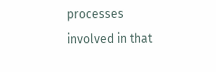processes involved in that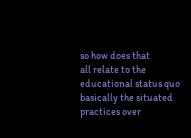so how does that
all relate to the educational status quo basically the situated practices over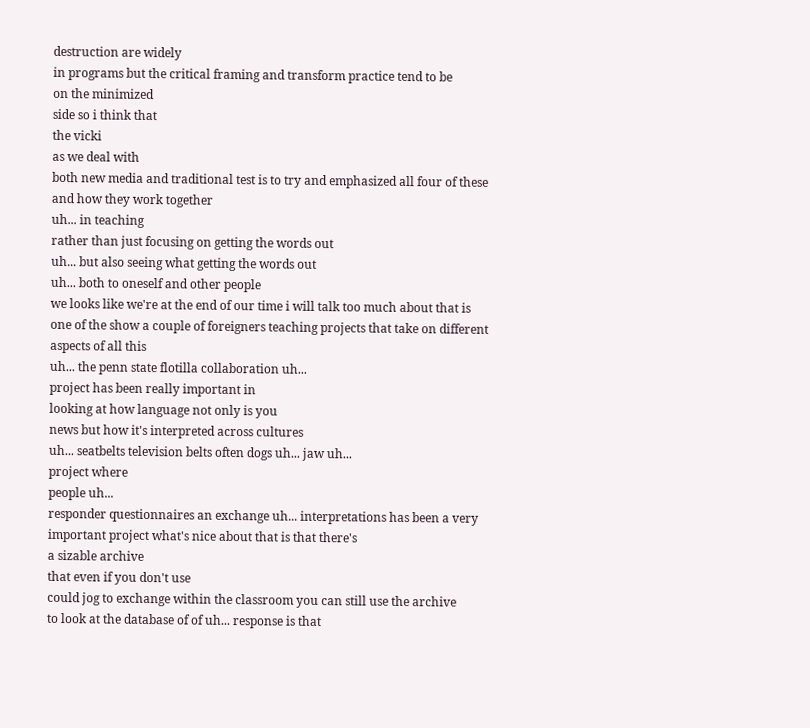destruction are widely
in programs but the critical framing and transform practice tend to be
on the minimized
side so i think that
the vicki
as we deal with
both new media and traditional test is to try and emphasized all four of these
and how they work together
uh... in teaching
rather than just focusing on getting the words out
uh... but also seeing what getting the words out
uh... both to oneself and other people
we looks like we're at the end of our time i will talk too much about that is
one of the show a couple of foreigners teaching projects that take on different
aspects of all this
uh... the penn state flotilla collaboration uh...
project has been really important in
looking at how language not only is you
news but how it's interpreted across cultures
uh... seatbelts television belts often dogs uh... jaw uh...
project where
people uh...
responder questionnaires an exchange uh... interpretations has been a very
important project what's nice about that is that there's
a sizable archive
that even if you don't use
could jog to exchange within the classroom you can still use the archive
to look at the database of of uh... response is that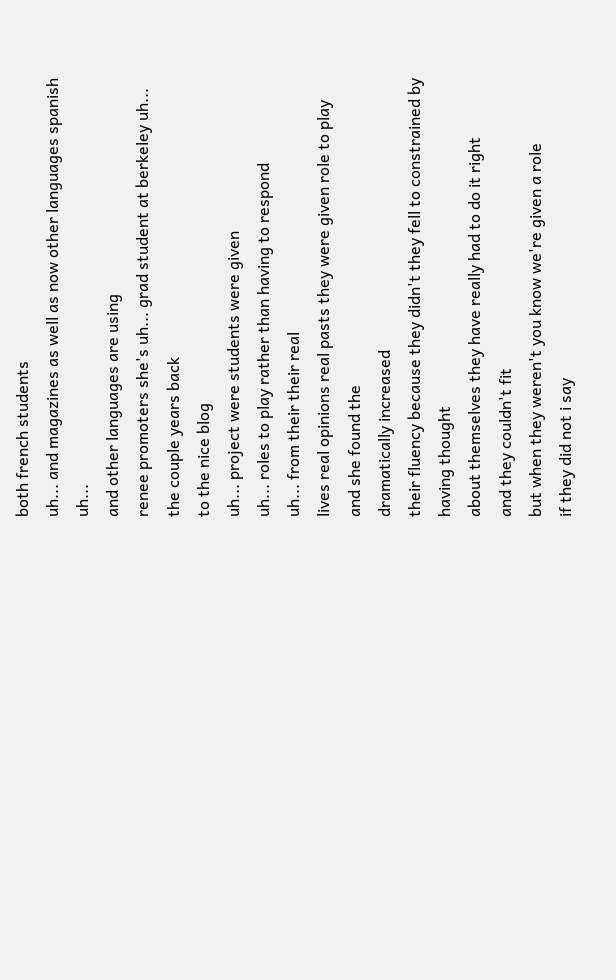both french students
uh... and magazines as well as now other languages spanish uh...
and other languages are using
renee promoters she's uh... grad student at berkeley uh... the couple years back
to the nice blog
uh... project were students were given
uh... roles to play rather than having to respond
uh... from their their real
lives real opinions real pasts they were given role to play and she found the
dramatically increased
their fluency because they didn't they fell to constrained by having thought
about themselves they have really had to do it right
and they couldn't fit
but when they weren't you know we're given a role
if they did not i say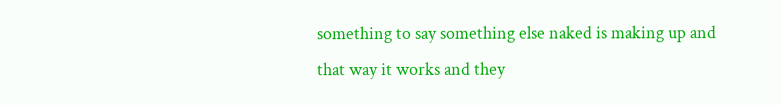something to say something else naked is making up and
that way it works and they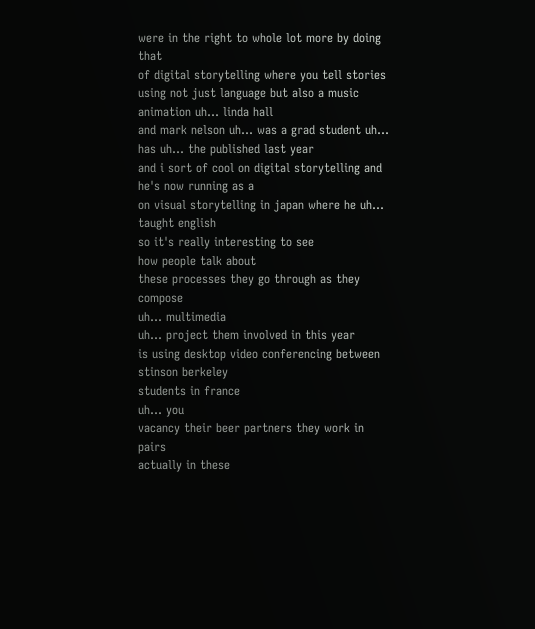were in the right to whole lot more by doing that
of digital storytelling where you tell stories
using not just language but also a music
animation uh... linda hall
and mark nelson uh... was a grad student uh... has uh... the published last year
and i sort of cool on digital storytelling and he's now running as a
on visual storytelling in japan where he uh... taught english
so it's really interesting to see
how people talk about
these processes they go through as they compose
uh... multimedia
uh... project them involved in this year
is using desktop video conferencing between stinson berkeley
students in france
uh... you
vacancy their beer partners they work in pairs
actually in these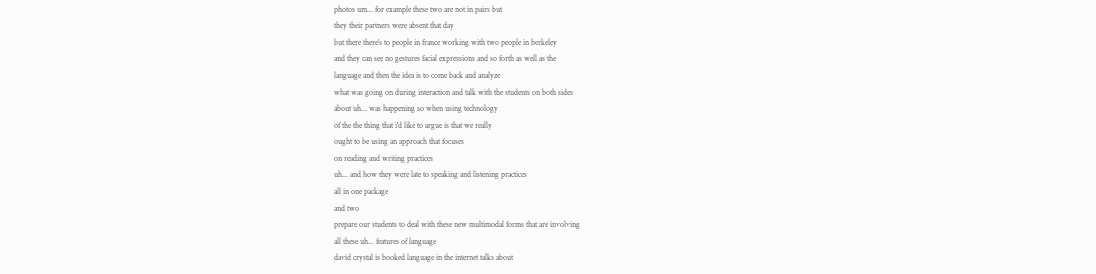photos um... for example these two are not in pairs but
they their partners were absent that day
but there there's to people in france working with two people in berkeley
and they can see no gestures facial expressions and so forth as well as the
language and then the idea is to come back and analyze
what was going on during interaction and talk with the students on both sides
about uh... was happening so when using technology
of the the thing that i'd like to argue is that we really
ought to be using an approach that focuses
on reading and writing practices
uh... and how they were late to speaking and listening practices
all in one package
and two
prepare our students to deal with these new multimodal forms that are involving
all these uh... features of language
david crystal is booked language in the internet talks about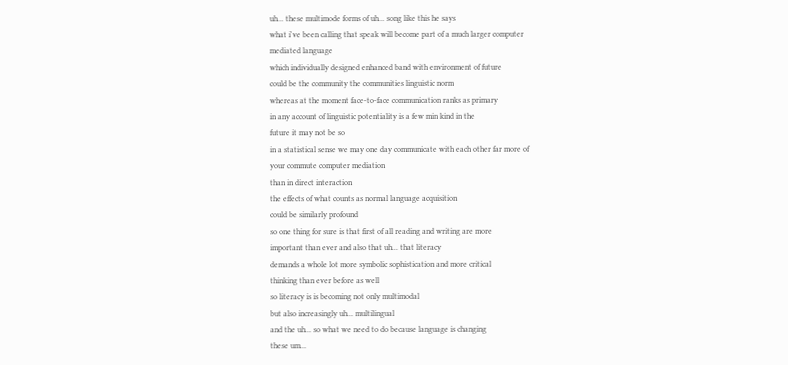uh... these multimode forms of uh... song like this he says
what i've been calling that speak will become part of a much larger computer
mediated language
which individually designed enhanced band with environment of future
could be the community the communities linguistic norm
whereas at the moment face-to-face communication ranks as primary
in any account of linguistic potentiality is a few min kind in the
future it may not be so
in a statistical sense we may one day communicate with each other far more of
your commute computer mediation
than in direct interaction
the effects of what counts as normal language acquisition
could be similarly profound
so one thing for sure is that first of all reading and writing are more
important than ever and also that uh... that literacy
demands a whole lot more symbolic sophistication and more critical
thinking than ever before as well
so literacy is is becoming not only multimodal
but also increasingly uh... multilingual
and the uh... so what we need to do because language is changing
these um...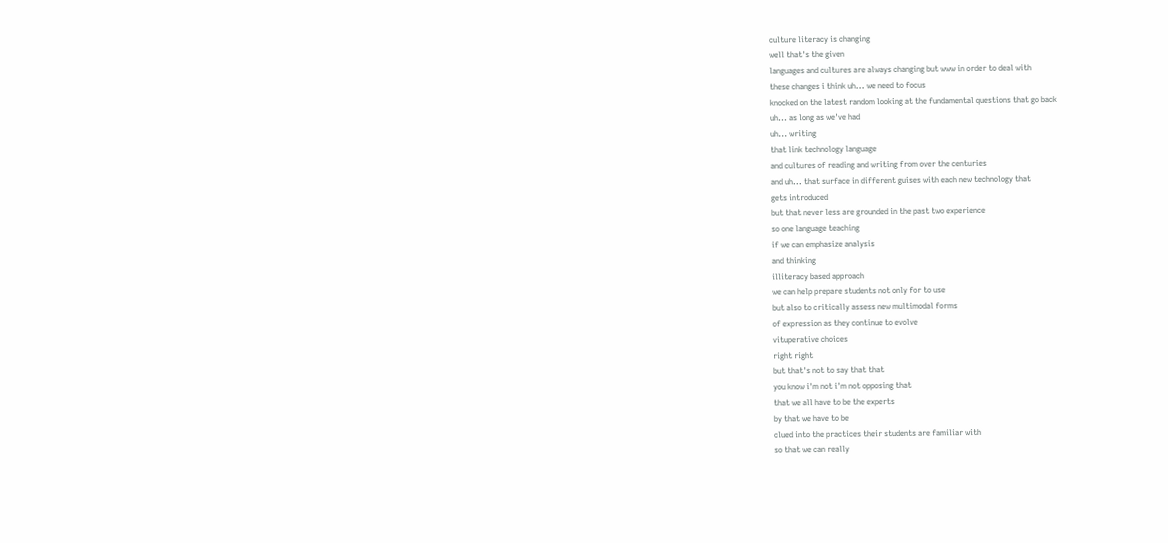culture literacy is changing
well that's the given
languages and cultures are always changing but www in order to deal with
these changes i think uh... we need to focus
knocked on the latest random looking at the fundamental questions that go back
uh... as long as we've had
uh... writing
that link technology language
and cultures of reading and writing from over the centuries
and uh... that surface in different guises with each new technology that
gets introduced
but that never less are grounded in the past two experience
so one language teaching
if we can emphasize analysis
and thinking
illiteracy based approach
we can help prepare students not only for to use
but also to critically assess new multimodal forms
of expression as they continue to evolve
vituperative choices
right right
but that's not to say that that
you know i'm not i'm not opposing that
that we all have to be the experts
by that we have to be
clued into the practices their students are familiar with
so that we can really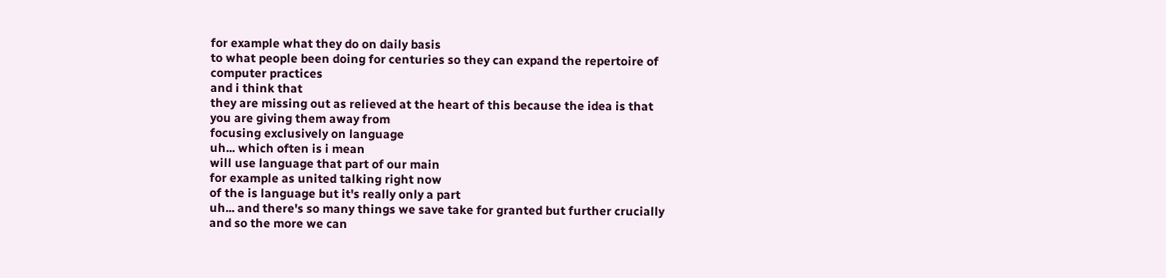for example what they do on daily basis
to what people been doing for centuries so they can expand the repertoire of
computer practices
and i think that
they are missing out as relieved at the heart of this because the idea is that
you are giving them away from
focusing exclusively on language
uh... which often is i mean
will use language that part of our main
for example as united talking right now
of the is language but it's really only a part
uh... and there's so many things we save take for granted but further crucially
and so the more we can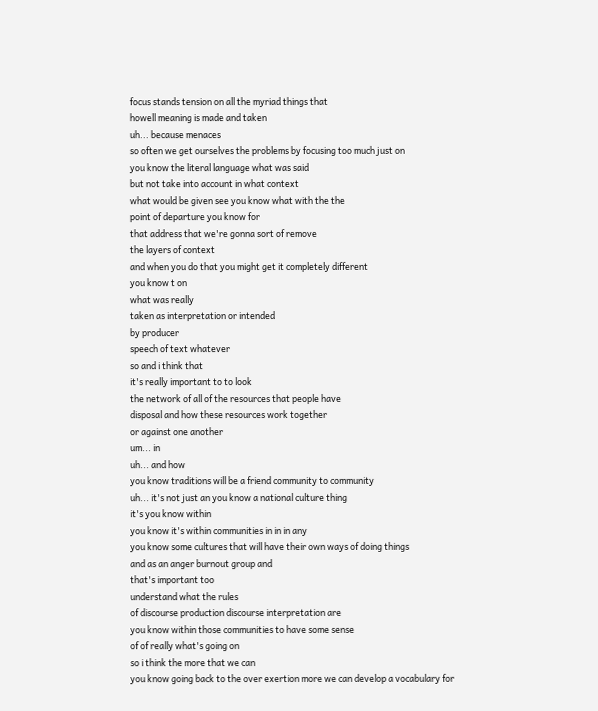focus stands tension on all the myriad things that
howell meaning is made and taken
uh... because menaces
so often we get ourselves the problems by focusing too much just on
you know the literal language what was said
but not take into account in what context
what would be given see you know what with the the
point of departure you know for
that address that we're gonna sort of remove
the layers of context
and when you do that you might get it completely different
you know t on
what was really
taken as interpretation or intended
by producer
speech of text whatever
so and i think that
it's really important to to look
the network of all of the resources that people have
disposal and how these resources work together
or against one another
um... in
uh... and how
you know traditions will be a friend community to community
uh... it's not just an you know a national culture thing
it's you know within
you know it's within communities in in in any
you know some cultures that will have their own ways of doing things
and as an anger burnout group and
that's important too
understand what the rules
of discourse production discourse interpretation are
you know within those communities to have some sense
of of really what's going on
so i think the more that we can
you know going back to the over exertion more we can develop a vocabulary for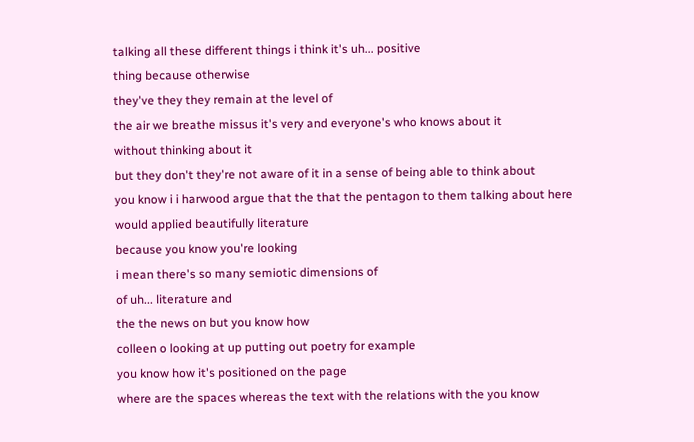talking all these different things i think it's uh... positive
thing because otherwise
they've they they remain at the level of
the air we breathe missus it's very and everyone's who knows about it
without thinking about it
but they don't they're not aware of it in a sense of being able to think about
you know i i harwood argue that the that the pentagon to them talking about here
would applied beautifully literature
because you know you're looking
i mean there's so many semiotic dimensions of
of uh... literature and
the the news on but you know how
colleen o looking at up putting out poetry for example
you know how it's positioned on the page
where are the spaces whereas the text with the relations with the you know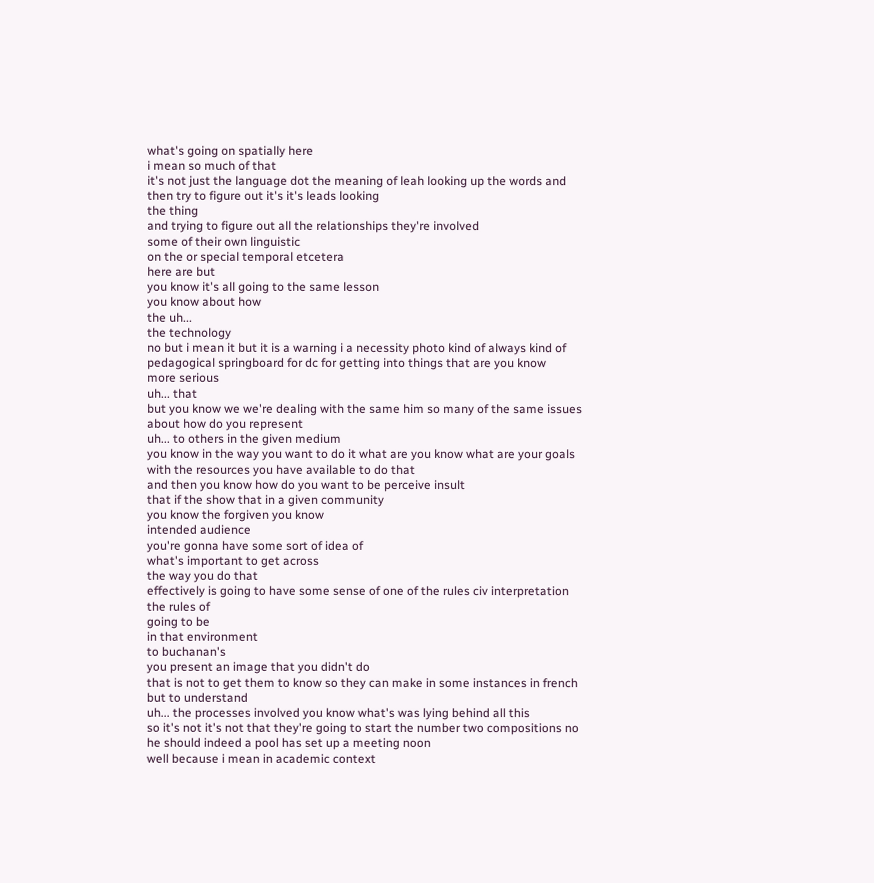what's going on spatially here
i mean so much of that
it's not just the language dot the meaning of leah looking up the words and
then try to figure out it's it's leads looking
the thing
and trying to figure out all the relationships they're involved
some of their own linguistic
on the or special temporal etcetera
here are but
you know it's all going to the same lesson
you know about how
the uh...
the technology
no but i mean it but it is a warning i a necessity photo kind of always kind of
pedagogical springboard for dc for getting into things that are you know
more serious
uh... that
but you know we we're dealing with the same him so many of the same issues
about how do you represent
uh... to others in the given medium
you know in the way you want to do it what are you know what are your goals
with the resources you have available to do that
and then you know how do you want to be perceive insult
that if the show that in a given community
you know the forgiven you know
intended audience
you're gonna have some sort of idea of
what's important to get across
the way you do that
effectively is going to have some sense of one of the rules civ interpretation
the rules of
going to be
in that environment
to buchanan's
you present an image that you didn't do
that is not to get them to know so they can make in some instances in french
but to understand
uh... the processes involved you know what's was lying behind all this
so it's not it's not that they're going to start the number two compositions no
he should indeed a pool has set up a meeting noon
well because i mean in academic context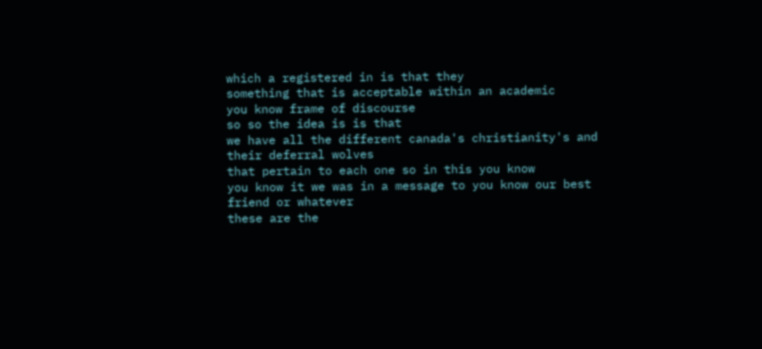which a registered in is that they
something that is acceptable within an academic
you know frame of discourse
so so the idea is is that
we have all the different canada's christianity's and their deferral wolves
that pertain to each one so in this you know
you know it we was in a message to you know our best friend or whatever
these are the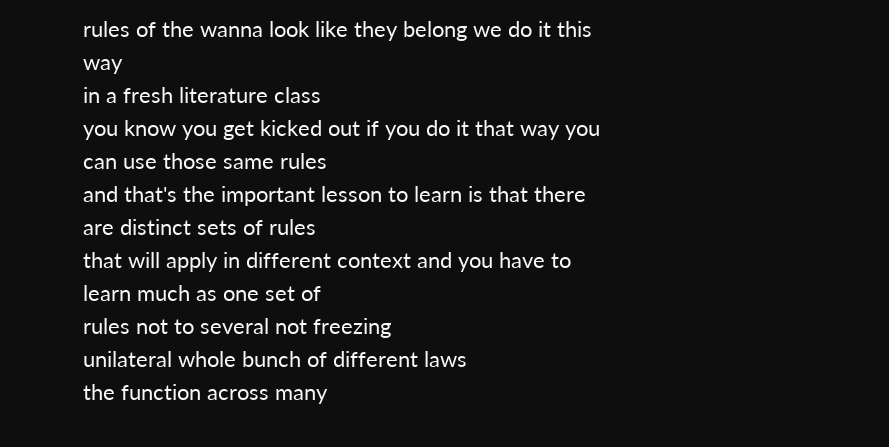rules of the wanna look like they belong we do it this way
in a fresh literature class
you know you get kicked out if you do it that way you can use those same rules
and that's the important lesson to learn is that there are distinct sets of rules
that will apply in different context and you have to learn much as one set of
rules not to several not freezing
unilateral whole bunch of different laws
the function across many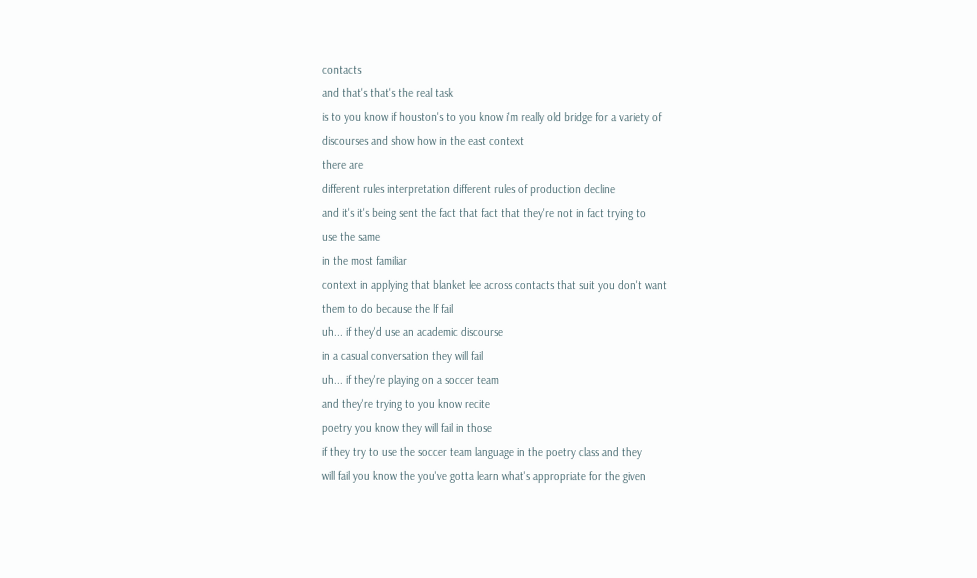contacts
and that's that's the real task
is to you know if houston's to you know i'm really old bridge for a variety of
discourses and show how in the east context
there are
different rules interpretation different rules of production decline
and it's it's being sent the fact that fact that they're not in fact trying to
use the same
in the most familiar
context in applying that blanket lee across contacts that suit you don't want
them to do because the lf fail
uh... if they'd use an academic discourse
in a casual conversation they will fail
uh... if they're playing on a soccer team
and they're trying to you know recite
poetry you know they will fail in those
if they try to use the soccer team language in the poetry class and they
will fail you know the you've gotta learn what's appropriate for the given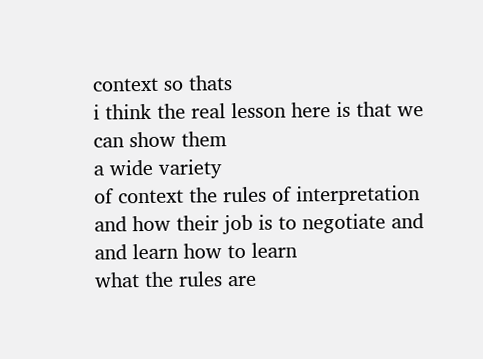context so thats
i think the real lesson here is that we can show them
a wide variety
of context the rules of interpretation and how their job is to negotiate and
and learn how to learn
what the rules are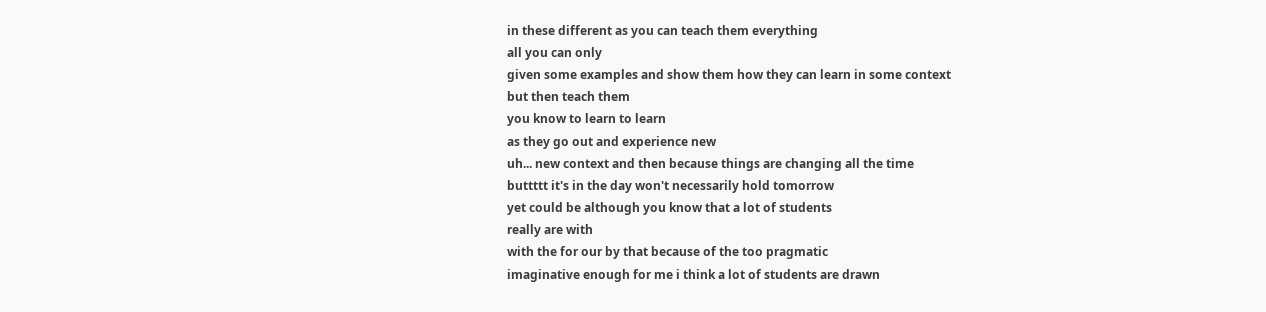in these different as you can teach them everything
all you can only
given some examples and show them how they can learn in some context
but then teach them
you know to learn to learn
as they go out and experience new
uh... new context and then because things are changing all the time
buttttt it's in the day won't necessarily hold tomorrow
yet could be although you know that a lot of students
really are with
with the for our by that because of the too pragmatic
imaginative enough for me i think a lot of students are drawn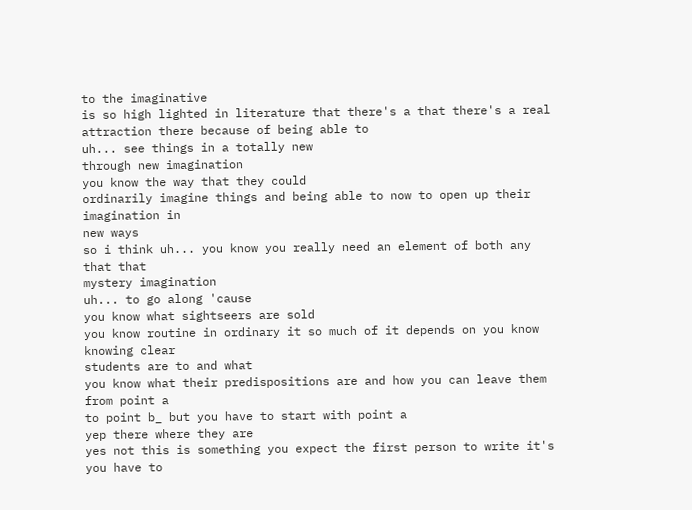to the imaginative
is so high lighted in literature that there's a that there's a real
attraction there because of being able to
uh... see things in a totally new
through new imagination
you know the way that they could
ordinarily imagine things and being able to now to open up their imagination in
new ways
so i think uh... you know you really need an element of both any that that
mystery imagination
uh... to go along 'cause
you know what sightseers are sold
you know routine in ordinary it so much of it depends on you know knowing clear
students are to and what
you know what their predispositions are and how you can leave them from point a
to point b_ but you have to start with point a
yep there where they are
yes not this is something you expect the first person to write it's you have to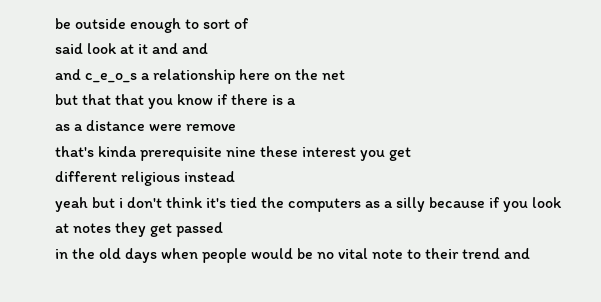be outside enough to sort of
said look at it and and
and c_e_o_s a relationship here on the net
but that that you know if there is a
as a distance were remove
that's kinda prerequisite nine these interest you get
different religious instead
yeah but i don't think it's tied the computers as a silly because if you look
at notes they get passed
in the old days when people would be no vital note to their trend and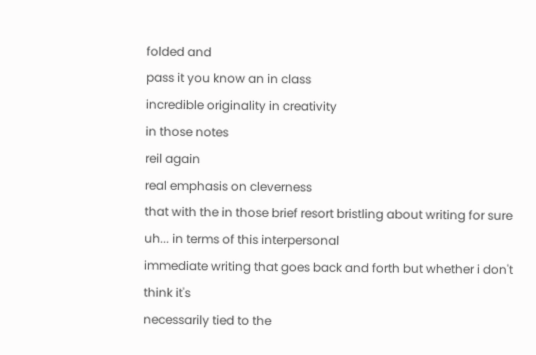folded and
pass it you know an in class
incredible originality in creativity
in those notes
reil again
real emphasis on cleverness
that with the in those brief resort bristling about writing for sure
uh... in terms of this interpersonal
immediate writing that goes back and forth but whether i don't think it's
necessarily tied to the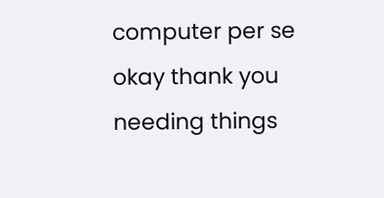computer per se
okay thank you
needing things